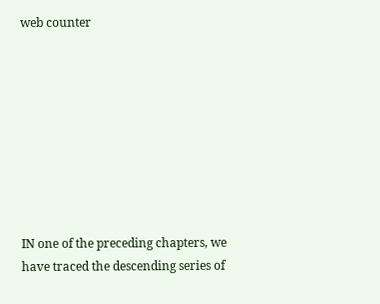web counter









IN one of the preceding chapters, we have traced the descending series of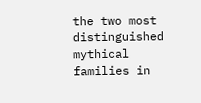the two most distinguished mythical families in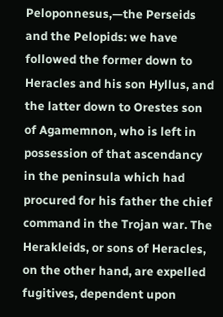Peloponnesus,—the Perseids and the Pelopids: we have followed the former down to Heracles and his son Hyllus, and the latter down to Orestes son of Agamemnon, who is left in possession of that ascendancy in the peninsula which had procured for his father the chief command in the Trojan war. The Herakleids, or sons of Heracles, on the other hand, are expelled fugitives, dependent upon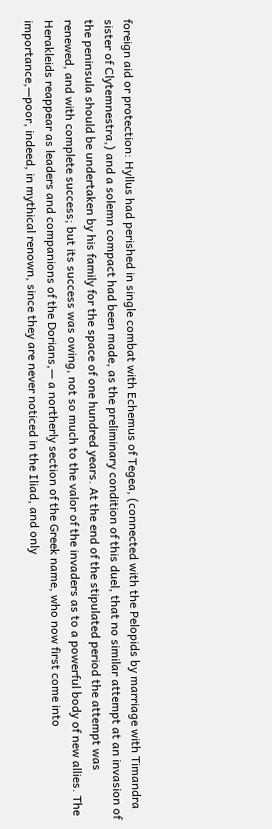foreign aid or protection: Hyllus had perished in single combat with Echemus of Tegea, (connected with the Pelopids by marriage with Timandra sister of Clytemnestra,) and a solemn compact had been made, as the preliminary condition of this duel, that no similar attempt at an invasion of the peninsula should be undertaken by his family for the space of one hundred years. At the end of the stipulated period the attempt was renewed, and with complete success; but its success was owing, not so much to the valor of the invaders as to a powerful body of new allies. The Herakleids reappear as leaders and companions of the Dorians,— a northerly section of the Greek name, who now first come into importance,—poor, indeed, in mythical renown, since they are never noticed in the Iliad, and only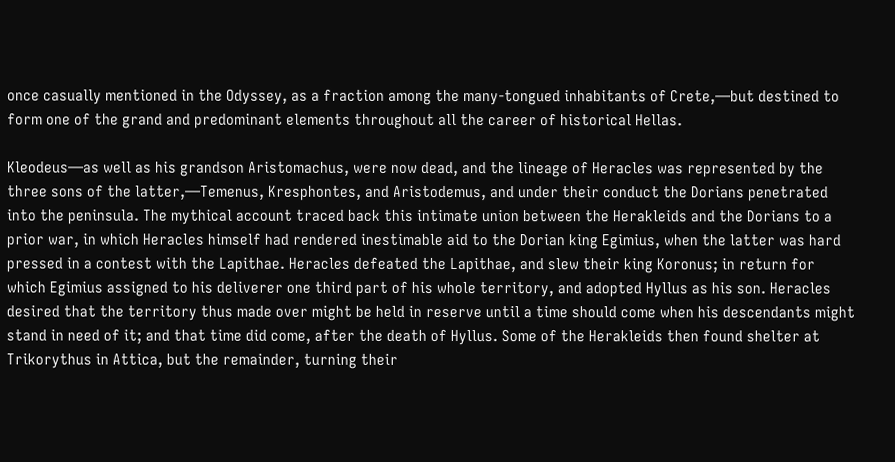once casually mentioned in the Odyssey, as a fraction among the many-tongued inhabitants of Crete,—but destined to form one of the grand and predominant elements throughout all the career of historical Hellas.

Kleodeus—as well as his grandson Aristomachus, were now dead, and the lineage of Heracles was represented by the three sons of the latter,—Temenus, Kresphontes, and Aristodemus, and under their conduct the Dorians penetrated into the peninsula. The mythical account traced back this intimate union between the Herakleids and the Dorians to a prior war, in which Heracles himself had rendered inestimable aid to the Dorian king Egimius, when the latter was hard pressed in a contest with the Lapithae. Heracles defeated the Lapithae, and slew their king Koronus; in return for which Egimius assigned to his deliverer one third part of his whole territory, and adopted Hyllus as his son. Heracles desired that the territory thus made over might be held in reserve until a time should come when his descendants might stand in need of it; and that time did come, after the death of Hyllus. Some of the Herakleids then found shelter at Trikorythus in Attica, but the remainder, turning their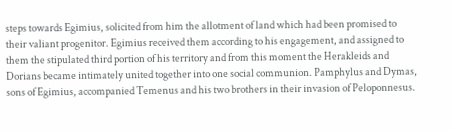steps towards Egimius, solicited from him the allotment of land which had been promised to their valiant progenitor. Egimius received them according to his engagement, and assigned to them the stipulated third portion of his territory and from this moment the Herakleids and Dorians became intimately united together into one social communion. Pamphylus and Dymas, sons of Egimius, accompanied Temenus and his two brothers in their invasion of Peloponnesus.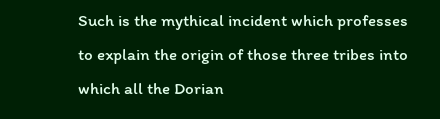Such is the mythical incident which professes to explain the origin of those three tribes into which all the Dorian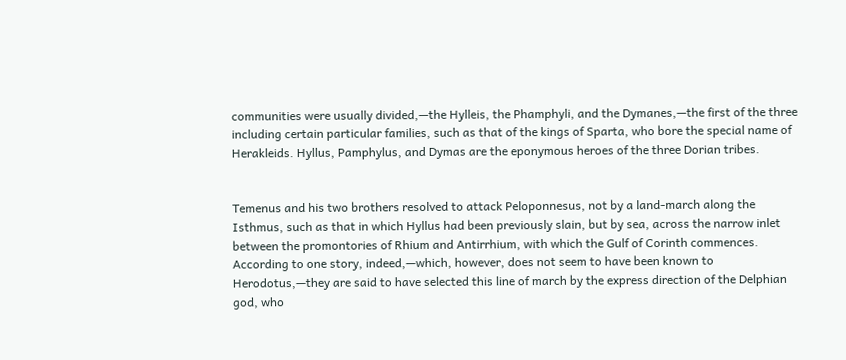communities were usually divided,—the Hylleis, the Phamphyli, and the Dymanes,—the first of the three including certain particular families, such as that of the kings of Sparta, who bore the special name of Herakleids. Hyllus, Pamphylus, and Dymas are the eponymous heroes of the three Dorian tribes.


Temenus and his two brothers resolved to attack Peloponnesus, not by a land-march along the Isthmus, such as that in which Hyllus had been previously slain, but by sea, across the narrow inlet between the promontories of Rhium and Antirrhium, with which the Gulf of Corinth commences. According to one story, indeed,—which, however, does not seem to have been known to Herodotus,—they are said to have selected this line of march by the express direction of the Delphian god, who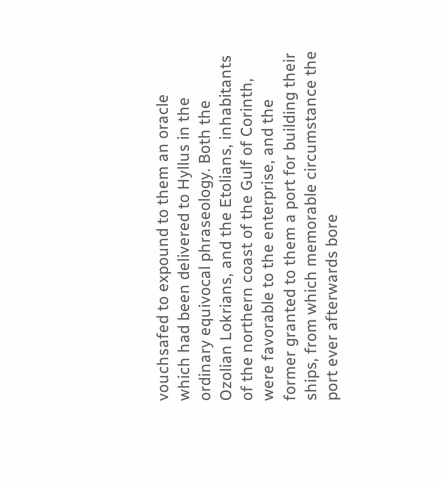vouchsafed to expound to them an oracle which had been delivered to Hyllus in the ordinary equivocal phraseology. Both the Ozolian Lokrians, and the Etolians, inhabitants of the northern coast of the Gulf of Corinth, were favorable to the enterprise, and the former granted to them a port for building their ships, from which memorable circumstance the port ever afterwards bore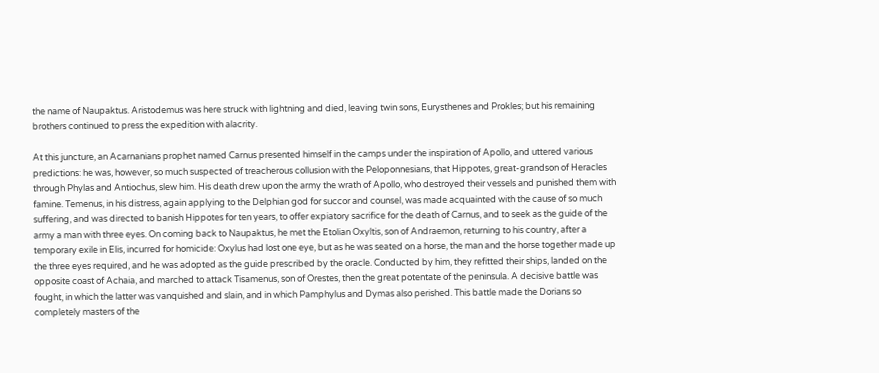the name of Naupaktus. Aristodemus was here struck with lightning and died, leaving twin sons, Eurysthenes and Prokles; but his remaining brothers continued to press the expedition with alacrity.

At this juncture, an Acarnanians prophet named Carnus presented himself in the camps under the inspiration of Apollo, and uttered various predictions: he was, however, so much suspected of treacherous collusion with the Peloponnesians, that Hippotes, great-grandson of Heracles through Phylas and Antiochus, slew him. His death drew upon the army the wrath of Apollo, who destroyed their vessels and punished them with famine. Temenus, in his distress, again applying to the Delphian god for succor and counsel, was made acquainted with the cause of so much suffering, and was directed to banish Hippotes for ten years, to offer expiatory sacrifice for the death of Carnus, and to seek as the guide of the army a man with three eyes. On coming back to Naupaktus, he met the Etolian Oxyltis, son of Andraemon, returning to his country, after a temporary exile in Elis, incurred for homicide: Oxylus had lost one eye, but as he was seated on a horse, the man and the horse together made up the three eyes required, and he was adopted as the guide prescribed by the oracle. Conducted by him, they refitted their ships, landed on the opposite coast of Achaia, and marched to attack Tisamenus, son of Orestes, then the great potentate of the peninsula. A decisive battle was fought, in which the latter was vanquished and slain, and in which Pamphylus and Dymas also perished. This battle made the Dorians so completely masters of the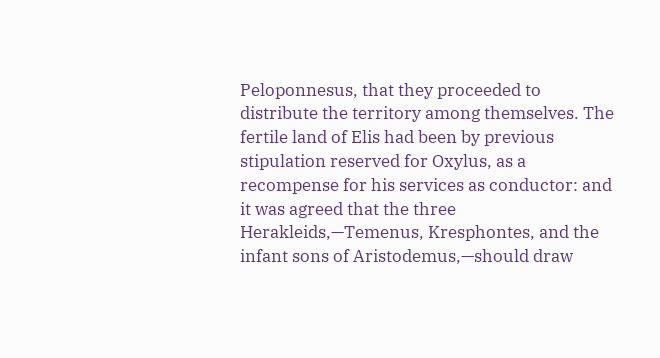Peloponnesus, that they proceeded to distribute the territory among themselves. The fertile land of Elis had been by previous stipulation reserved for Oxylus, as a recompense for his services as conductor: and it was agreed that the three Herakleids,—Temenus, Kresphontes, and the infant sons of Aristodemus,—should draw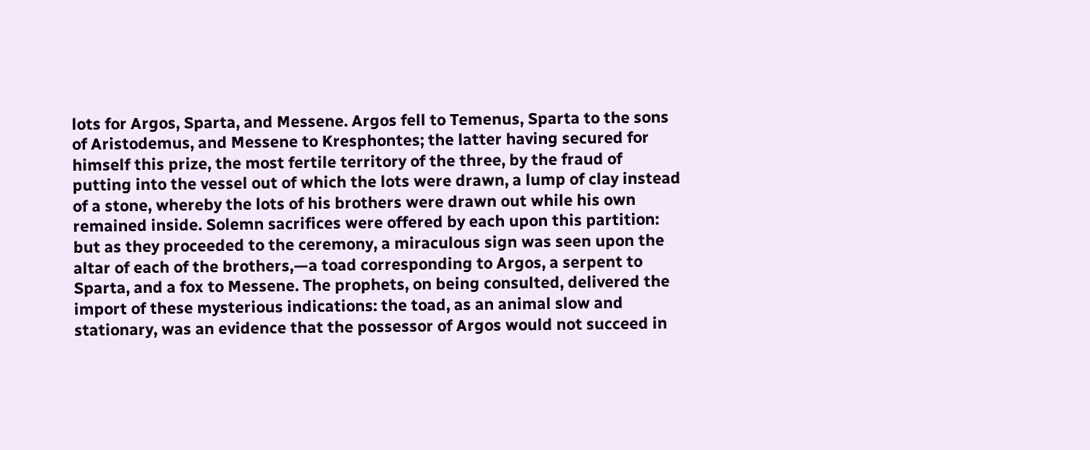lots for Argos, Sparta, and Messene. Argos fell to Temenus, Sparta to the sons of Aristodemus, and Messene to Kresphontes; the latter having secured for himself this prize, the most fertile territory of the three, by the fraud of putting into the vessel out of which the lots were drawn, a lump of clay instead of a stone, whereby the lots of his brothers were drawn out while his own remained inside. Solemn sacrifices were offered by each upon this partition: but as they proceeded to the ceremony, a miraculous sign was seen upon the altar of each of the brothers,—a toad corresponding to Argos, a serpent to Sparta, and a fox to Messene. The prophets, on being consulted, delivered the import of these mysterious indications: the toad, as an animal slow and stationary, was an evidence that the possessor of Argos would not succeed in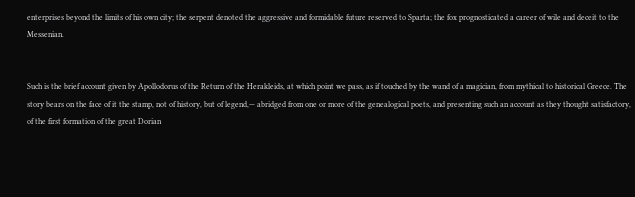enterprises beyond the limits of his own city; the serpent denoted the aggressive and formidable future reserved to Sparta; the fox prognosticated a career of wile and deceit to the Messenian.


Such is the brief account given by Apollodorus of the Return of the Herakleids, at which point we pass, as if touched by the wand of a magician, from mythical to historical Greece. The story bears on the face of it the stamp, not of history, but of legend,— abridged from one or more of the genealogical poets, and presenting such an account as they thought satisfactory, of the first formation of the great Dorian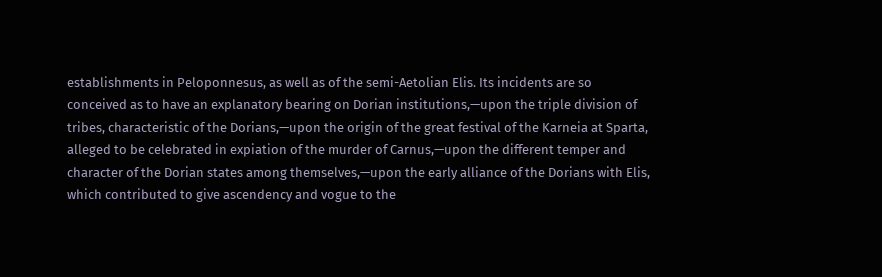establishments in Peloponnesus, as well as of the semi-Aetolian Elis. Its incidents are so conceived as to have an explanatory bearing on Dorian institutions,—upon the triple division of tribes, characteristic of the Dorians,—upon the origin of the great festival of the Karneia at Sparta, alleged to be celebrated in expiation of the murder of Carnus,—upon the different temper and character of the Dorian states among themselves,—upon the early alliance of the Dorians with Elis, which contributed to give ascendency and vogue to the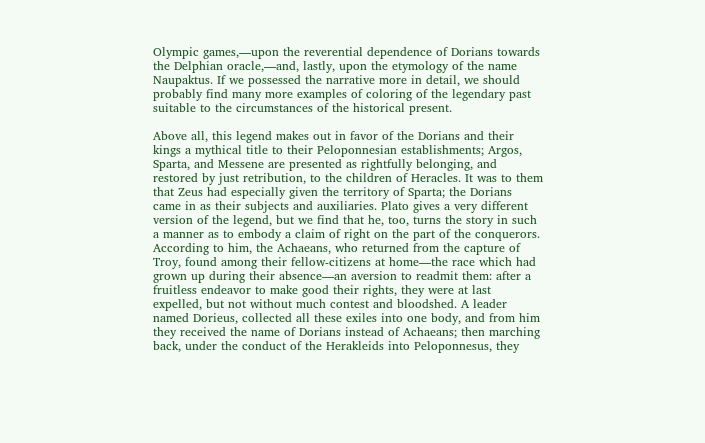Olympic games,—upon the reverential dependence of Dorians towards the Delphian oracle,—and, lastly, upon the etymology of the name Naupaktus. If we possessed the narrative more in detail, we should probably find many more examples of coloring of the legendary past suitable to the circumstances of the historical present.

Above all, this legend makes out in favor of the Dorians and their kings a mythical title to their Peloponnesian establishments; Argos, Sparta, and Messene are presented as rightfully belonging, and restored by just retribution, to the children of Heracles. It was to them that Zeus had especially given the territory of Sparta; the Dorians came in as their subjects and auxiliaries. Plato gives a very different version of the legend, but we find that he, too, turns the story in such a manner as to embody a claim of right on the part of the conquerors. According to him, the Achaeans, who returned from the capture of Troy, found among their fellow-citizens at home—the race which had grown up during their absence—an aversion to readmit them: after a fruitless endeavor to make good their rights, they were at last expelled, but not without much contest and bloodshed. A leader named Dorieus, collected all these exiles into one body, and from him they received the name of Dorians instead of Achaeans; then marching back, under the conduct of the Herakleids into Peloponnesus, they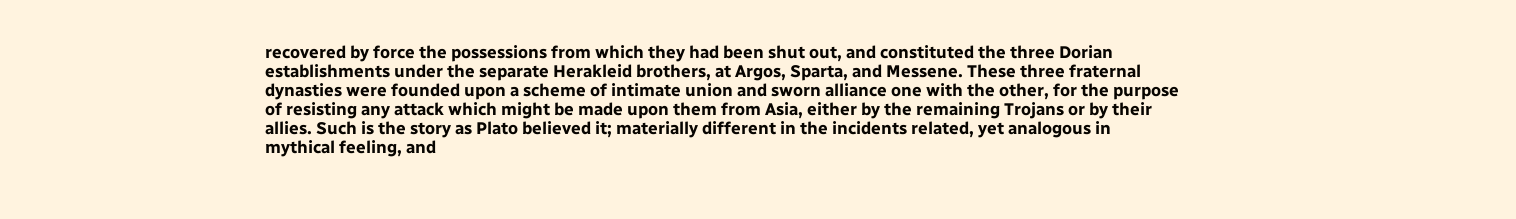recovered by force the possessions from which they had been shut out, and constituted the three Dorian establishments under the separate Herakleid brothers, at Argos, Sparta, and Messene. These three fraternal dynasties were founded upon a scheme of intimate union and sworn alliance one with the other, for the purpose of resisting any attack which might be made upon them from Asia, either by the remaining Trojans or by their allies. Such is the story as Plato believed it; materially different in the incidents related, yet analogous in mythical feeling, and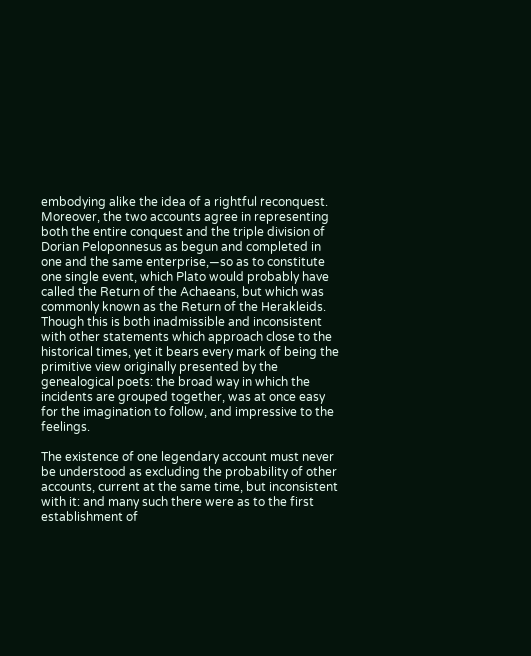embodying alike the idea of a rightful reconquest. Moreover, the two accounts agree in representing both the entire conquest and the triple division of Dorian Peloponnesus as begun and completed in one and the same enterprise,—so as to constitute one single event, which Plato would probably have called the Return of the Achaeans, but which was commonly known as the Return of the Herakleids. Though this is both inadmissible and inconsistent with other statements which approach close to the historical times, yet it bears every mark of being the primitive view originally presented by the genealogical poets: the broad way in which the incidents are grouped together, was at once easy for the imagination to follow, and impressive to the feelings.

The existence of one legendary account must never be understood as excluding the probability of other accounts, current at the same time, but inconsistent with it: and many such there were as to the first establishment of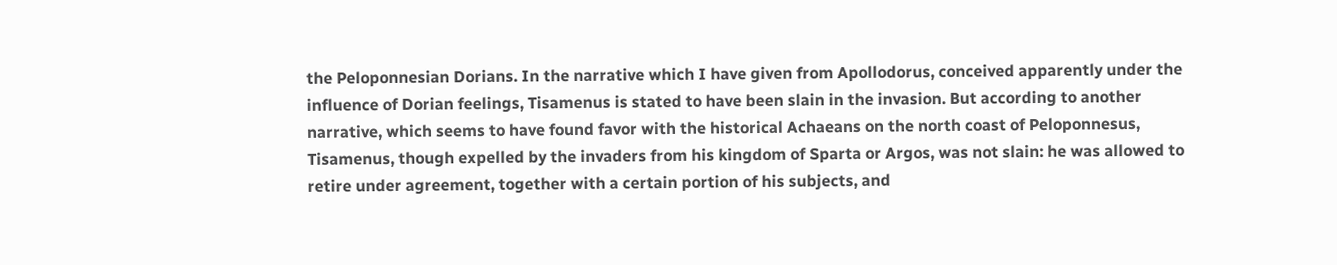the Peloponnesian Dorians. In the narrative which I have given from Apollodorus, conceived apparently under the influence of Dorian feelings, Tisamenus is stated to have been slain in the invasion. But according to another narrative, which seems to have found favor with the historical Achaeans on the north coast of Peloponnesus, Tisamenus, though expelled by the invaders from his kingdom of Sparta or Argos, was not slain: he was allowed to retire under agreement, together with a certain portion of his subjects, and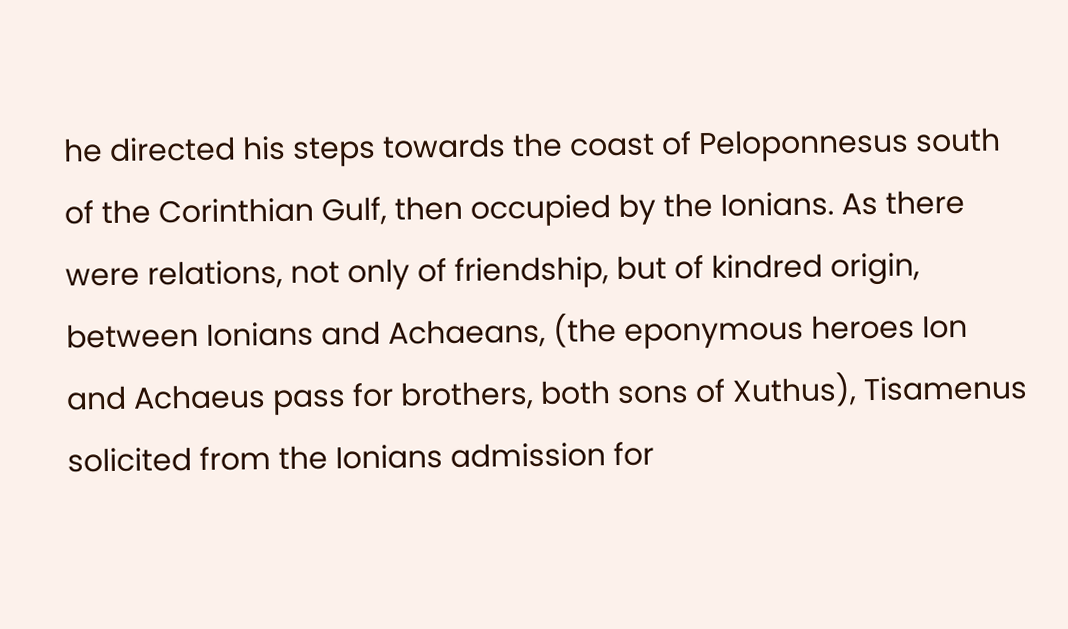he directed his steps towards the coast of Peloponnesus south of the Corinthian Gulf, then occupied by the Ionians. As there were relations, not only of friendship, but of kindred origin, between Ionians and Achaeans, (the eponymous heroes Ion and Achaeus pass for brothers, both sons of Xuthus), Tisamenus solicited from the Ionians admission for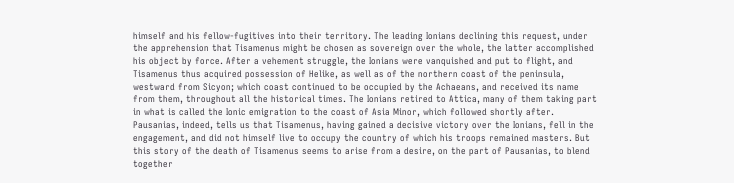himself and his fellow-fugitives into their territory. The leading Ionians declining this request, under the apprehension that Tisamenus might be chosen as sovereign over the whole, the latter accomplished his object by force. After a vehement struggle, the Ionians were vanquished and put to flight, and Tisamenus thus acquired possession of Helike, as well as of the northern coast of the peninsula, westward from Sicyon; which coast continued to be occupied by the Achaeans, and received its name from them, throughout all the historical times. The Ionians retired to Attica, many of them taking part in what is called the Ionic emigration to the coast of Asia Minor, which followed shortly after. Pausanias, indeed, tells us that Tisamenus, having gained a decisive victory over the Ionians, fell in the engagement, and did not himself live to occupy the country of which his troops remained masters. But this story of the death of Tisamenus seems to arise from a desire, on the part of Pausanias, to blend together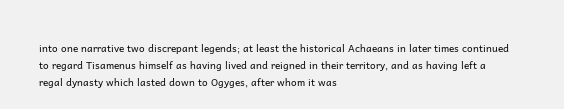into one narrative two discrepant legends; at least the historical Achaeans in later times continued to regard Tisamenus himself as having lived and reigned in their territory, and as having left a regal dynasty which lasted down to Ogyges, after whom it was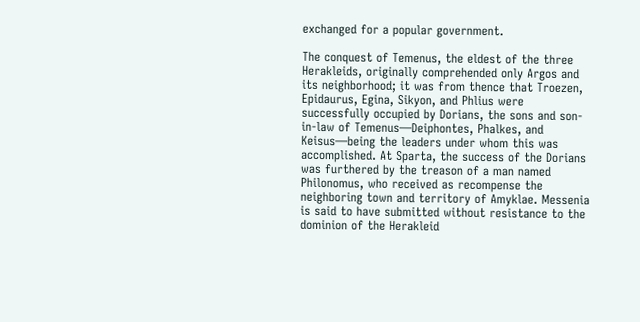exchanged for a popular government.

The conquest of Temenus, the eldest of the three Herakleids, originally comprehended only Argos and its neighborhood; it was from thence that Troezen, Epidaurus, Egina, Sikyon, and Phlius were successfully occupied by Dorians, the sons and son-in-law of Temenus—Deiphontes, Phalkes, and Keisus—being the leaders under whom this was accomplished. At Sparta, the success of the Dorians was furthered by the treason of a man named Philonomus, who received as recompense the neighboring town and territory of Amyklae. Messenia is said to have submitted without resistance to the dominion of the Herakleid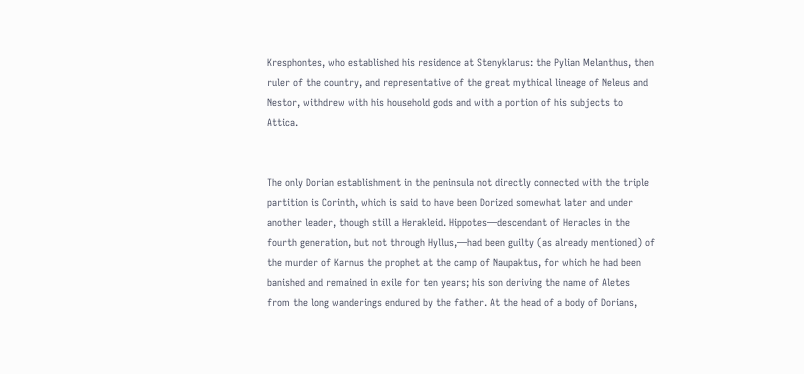Kresphontes, who established his residence at Stenyklarus: the Pylian Melanthus, then ruler of the country, and representative of the great mythical lineage of Neleus and Nestor, withdrew with his household gods and with a portion of his subjects to Attica.


The only Dorian establishment in the peninsula not directly connected with the triple partition is Corinth, which is said to have been Dorized somewhat later and under another leader, though still a Herakleid. Hippotes—descendant of Heracles in the fourth generation, but not through Hyllus,—had been guilty (as already mentioned) of the murder of Karnus the prophet at the camp of Naupaktus, for which he had been banished and remained in exile for ten years; his son deriving the name of Aletes from the long wanderings endured by the father. At the head of a body of Dorians,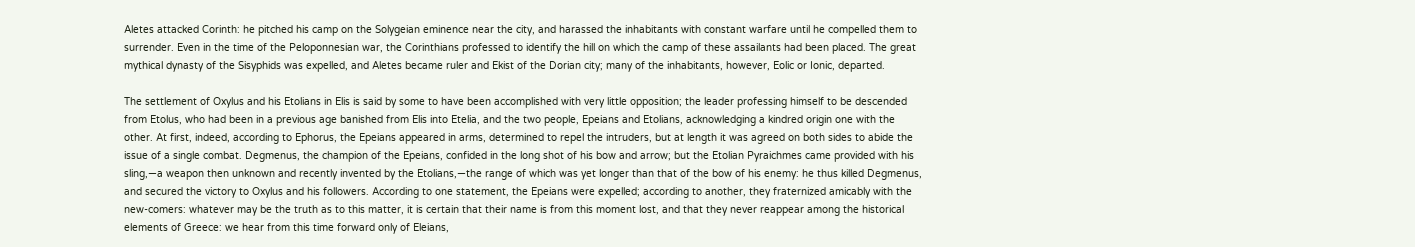Aletes attacked Corinth: he pitched his camp on the Solygeian eminence near the city, and harassed the inhabitants with constant warfare until he compelled them to surrender. Even in the time of the Peloponnesian war, the Corinthians professed to identify the hill on which the camp of these assailants had been placed. The great mythical dynasty of the Sisyphids was expelled, and Aletes became ruler and Ekist of the Dorian city; many of the inhabitants, however, Eolic or Ionic, departed.

The settlement of Oxylus and his Etolians in Elis is said by some to have been accomplished with very little opposition; the leader professing himself to be descended from Etolus, who had been in a previous age banished from Elis into Etelia, and the two people, Epeians and Etolians, acknowledging a kindred origin one with the other. At first, indeed, according to Ephorus, the Epeians appeared in arms, determined to repel the intruders, but at length it was agreed on both sides to abide the issue of a single combat. Degmenus, the champion of the Epeians, confided in the long shot of his bow and arrow; but the Etolian Pyraichmes came provided with his sling,—a weapon then unknown and recently invented by the Etolians,—the range of which was yet longer than that of the bow of his enemy: he thus killed Degmenus, and secured the victory to Oxylus and his followers. According to one statement, the Epeians were expelled; according to another, they fraternized amicably with the new-comers: whatever may be the truth as to this matter, it is certain that their name is from this moment lost, and that they never reappear among the historical elements of Greece: we hear from this time forward only of Eleians,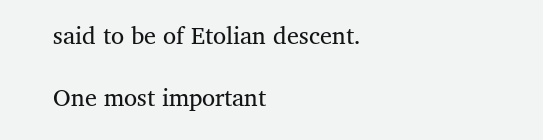said to be of Etolian descent.

One most important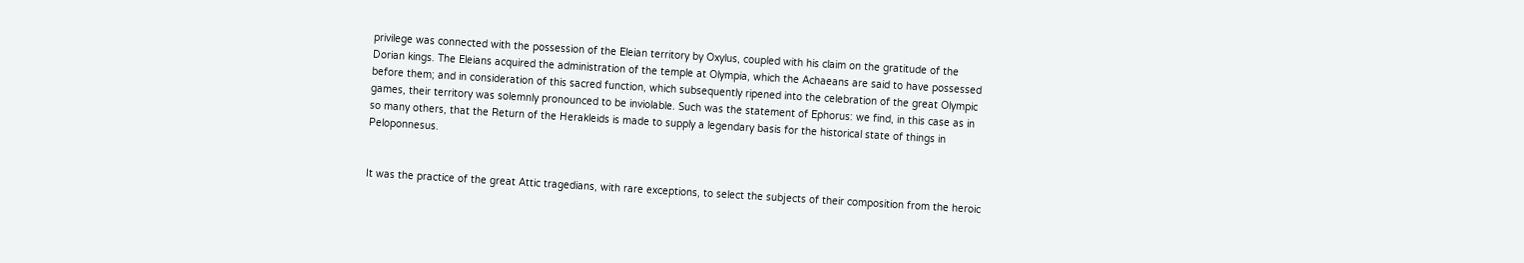privilege was connected with the possession of the Eleian territory by Oxylus, coupled with his claim on the gratitude of the Dorian kings. The Eleians acquired the administration of the temple at Olympia, which the Achaeans are said to have possessed before them; and in consideration of this sacred function, which subsequently ripened into the celebration of the great Olympic games, their territory was solemnly pronounced to be inviolable. Such was the statement of Ephorus: we find, in this case as in so many others, that the Return of the Herakleids is made to supply a legendary basis for the historical state of things in Peloponnesus.


It was the practice of the great Attic tragedians, with rare exceptions, to select the subjects of their composition from the heroic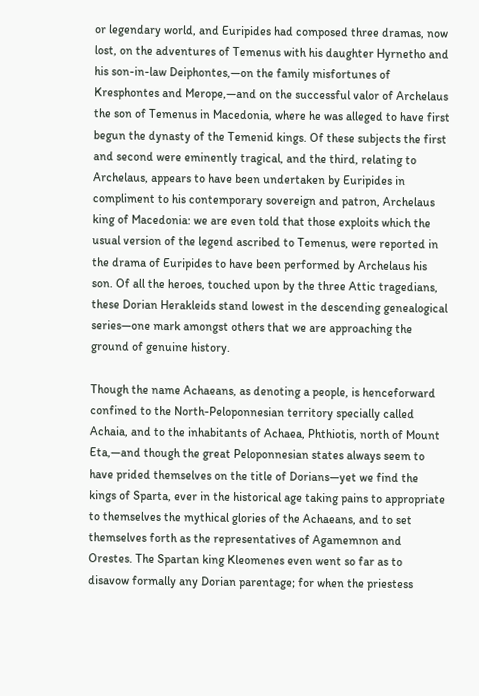or legendary world, and Euripides had composed three dramas, now lost, on the adventures of Temenus with his daughter Hyrnetho and his son-in-law Deiphontes,—on the family misfortunes of Kresphontes and Merope,—and on the successful valor of Archelaus the son of Temenus in Macedonia, where he was alleged to have first begun the dynasty of the Temenid kings. Of these subjects the first and second were eminently tragical, and the third, relating to Archelaus, appears to have been undertaken by Euripides in compliment to his contemporary sovereign and patron, Archelaus king of Macedonia: we are even told that those exploits which the usual version of the legend ascribed to Temenus, were reported in the drama of Euripides to have been performed by Archelaus his son. Of all the heroes, touched upon by the three Attic tragedians, these Dorian Herakleids stand lowest in the descending genealogical series—one mark amongst others that we are approaching the ground of genuine history.

Though the name Achaeans, as denoting a people, is henceforward confined to the North-Peloponnesian territory specially called Achaia, and to the inhabitants of Achaea, Phthiotis, north of Mount Eta,—and though the great Peloponnesian states always seem to have prided themselves on the title of Dorians—yet we find the kings of Sparta, ever in the historical age taking pains to appropriate to themselves the mythical glories of the Achaeans, and to set themselves forth as the representatives of Agamemnon and Orestes. The Spartan king Kleomenes even went so far as to disavow formally any Dorian parentage; for when the priestess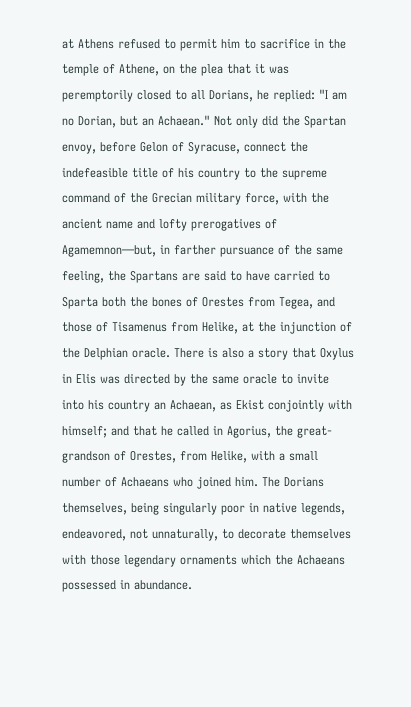at Athens refused to permit him to sacrifice in the temple of Athene, on the plea that it was peremptorily closed to all Dorians, he replied: "I am no Dorian, but an Achaean." Not only did the Spartan envoy, before Gelon of Syracuse, connect the indefeasible title of his country to the supreme command of the Grecian military force, with the ancient name and lofty prerogatives of Agamemnon—but, in farther pursuance of the same feeling, the Spartans are said to have carried to Sparta both the bones of Orestes from Tegea, and those of Tisamenus from Helike, at the injunction of the Delphian oracle. There is also a story that Oxylus in Elis was directed by the same oracle to invite into his country an Achaean, as Ekist conjointly with himself; and that he called in Agorius, the great-grandson of Orestes, from Helike, with a small number of Achaeans who joined him. The Dorians themselves, being singularly poor in native legends, endeavored, not unnaturally, to decorate themselves with those legendary ornaments which the Achaeans possessed in abundance.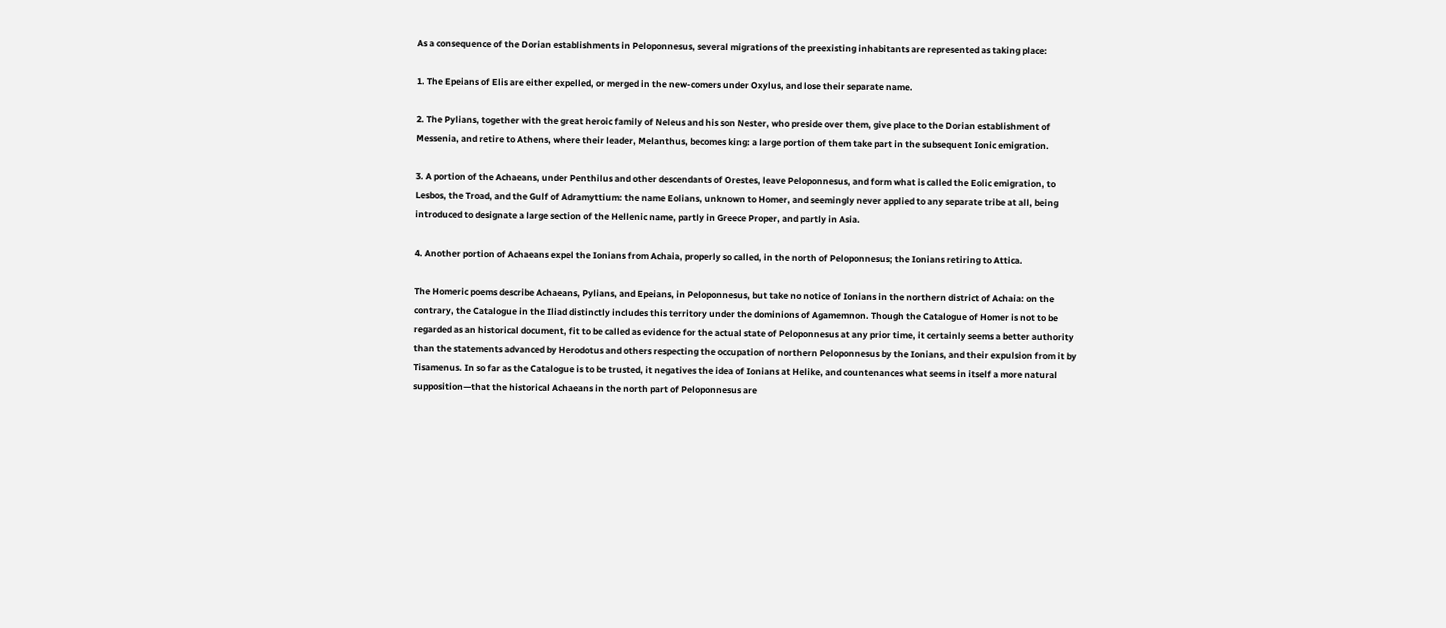As a consequence of the Dorian establishments in Peloponnesus, several migrations of the preexisting inhabitants are represented as taking place:

1. The Epeians of Elis are either expelled, or merged in the new-comers under Oxylus, and lose their separate name.

2. The Pylians, together with the great heroic family of Neleus and his son Nester, who preside over them, give place to the Dorian establishment of Messenia, and retire to Athens, where their leader, Melanthus, becomes king: a large portion of them take part in the subsequent Ionic emigration.

3. A portion of the Achaeans, under Penthilus and other descendants of Orestes, leave Peloponnesus, and form what is called the Eolic emigration, to Lesbos, the Troad, and the Gulf of Adramyttium: the name Eolians, unknown to Homer, and seemingly never applied to any separate tribe at all, being introduced to designate a large section of the Hellenic name, partly in Greece Proper, and partly in Asia.

4. Another portion of Achaeans expel the Ionians from Achaia, properly so called, in the north of Peloponnesus; the Ionians retiring to Attica.

The Homeric poems describe Achaeans, Pylians, and Epeians, in Peloponnesus, but take no notice of Ionians in the northern district of Achaia: on the contrary, the Catalogue in the Iliad distinctly includes this territory under the dominions of Agamemnon. Though the Catalogue of Homer is not to be regarded as an historical document, fit to be called as evidence for the actual state of Peloponnesus at any prior time, it certainly seems a better authority than the statements advanced by Herodotus and others respecting the occupation of northern Peloponnesus by the Ionians, and their expulsion from it by Tisamenus. In so far as the Catalogue is to be trusted, it negatives the idea of Ionians at Helike, and countenances what seems in itself a more natural supposition—that the historical Achaeans in the north part of Peloponnesus are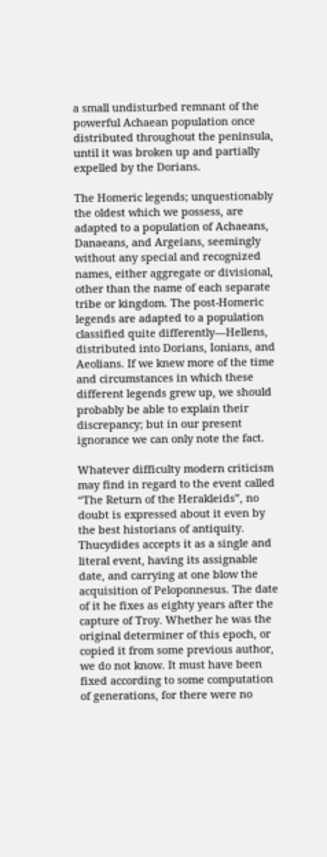a small undisturbed remnant of the powerful Achaean population once distributed throughout the peninsula, until it was broken up and partially expelled by the Dorians.

The Homeric legends; unquestionably the oldest which we possess, are adapted to a population of Achaeans, Danaeans, and Argeians, seemingly without any special and recognized names, either aggregate or divisional, other than the name of each separate tribe or kingdom. The post-Homeric legends are adapted to a population classified quite differently—Hellens, distributed into Dorians, Ionians, and Aeolians. If we knew more of the time and circumstances in which these different legends grew up, we should probably be able to explain their discrepancy; but in our present ignorance we can only note the fact.

Whatever difficulty modern criticism may find in regard to the event called “The Return of the Herakleids”, no doubt is expressed about it even by the best historians of antiquity. Thucydides accepts it as a single and literal event, having its assignable date, and carrying at one blow the acquisition of Peloponnesus. The date of it he fixes as eighty years after the capture of Troy. Whether he was the original determiner of this epoch, or copied it from some previous author, we do not know. It must have been fixed according to some computation of generations, for there were no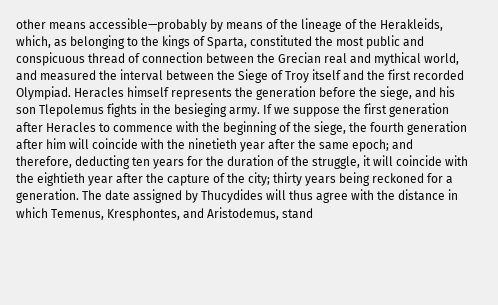other means accessible—probably by means of the lineage of the Herakleids, which, as belonging to the kings of Sparta, constituted the most public and conspicuous thread of connection between the Grecian real and mythical world, and measured the interval between the Siege of Troy itself and the first recorded Olympiad. Heracles himself represents the generation before the siege, and his son Tlepolemus fights in the besieging army. If we suppose the first generation after Heracles to commence with the beginning of the siege, the fourth generation after him will coincide with the ninetieth year after the same epoch; and therefore, deducting ten years for the duration of the struggle, it will coincide with the eightieth year after the capture of the city; thirty years being reckoned for a generation. The date assigned by Thucydides will thus agree with the distance in which Temenus, Kresphontes, and Aristodemus, stand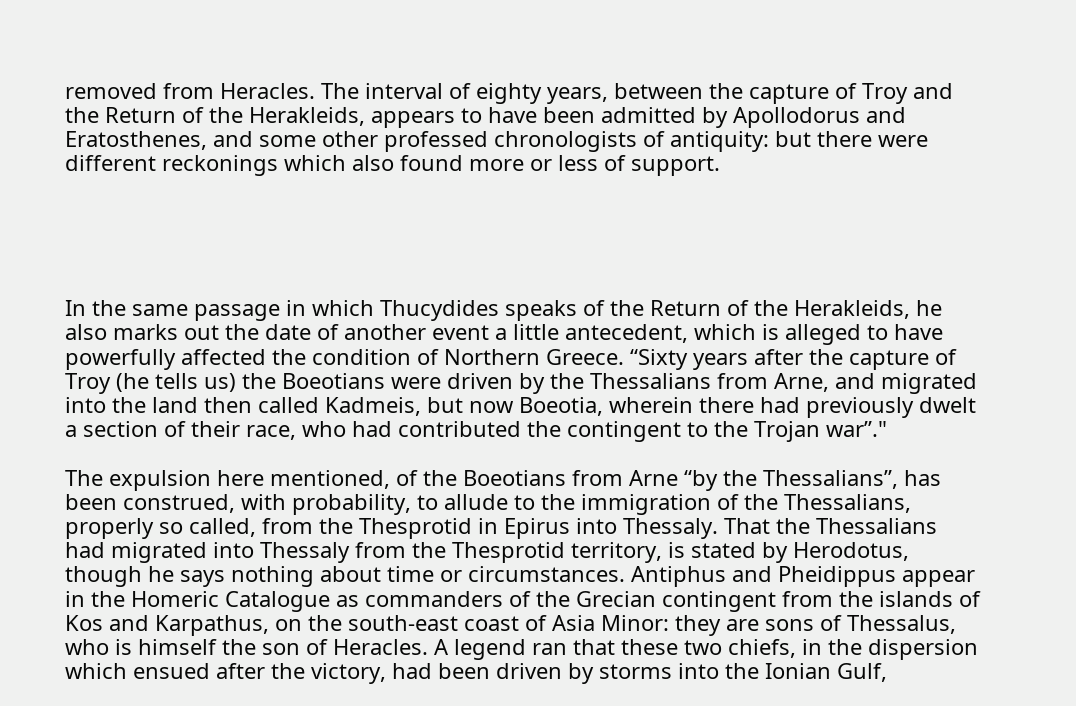removed from Heracles. The interval of eighty years, between the capture of Troy and the Return of the Herakleids, appears to have been admitted by Apollodorus and Eratosthenes, and some other professed chronologists of antiquity: but there were different reckonings which also found more or less of support.





In the same passage in which Thucydides speaks of the Return of the Herakleids, he also marks out the date of another event a little antecedent, which is alleged to have powerfully affected the condition of Northern Greece. “Sixty years after the capture of Troy (he tells us) the Boeotians were driven by the Thessalians from Arne, and migrated into the land then called Kadmeis, but now Boeotia, wherein there had previously dwelt a section of their race, who had contributed the contingent to the Trojan war”."

The expulsion here mentioned, of the Boeotians from Arne “by the Thessalians”, has been construed, with probability, to allude to the immigration of the Thessalians, properly so called, from the Thesprotid in Epirus into Thessaly. That the Thessalians had migrated into Thessaly from the Thesprotid territory, is stated by Herodotus, though he says nothing about time or circumstances. Antiphus and Pheidippus appear in the Homeric Catalogue as commanders of the Grecian contingent from the islands of Kos and Karpathus, on the south-east coast of Asia Minor: they are sons of Thessalus, who is himself the son of Heracles. A legend ran that these two chiefs, in the dispersion which ensued after the victory, had been driven by storms into the Ionian Gulf,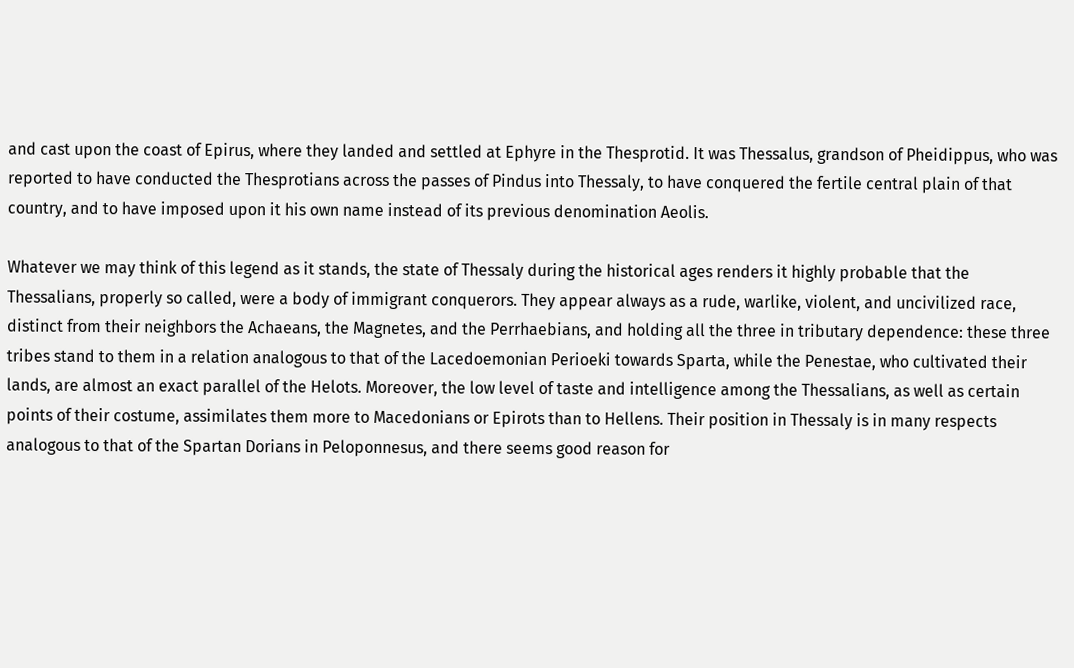and cast upon the coast of Epirus, where they landed and settled at Ephyre in the Thesprotid. It was Thessalus, grandson of Pheidippus, who was reported to have conducted the Thesprotians across the passes of Pindus into Thessaly, to have conquered the fertile central plain of that country, and to have imposed upon it his own name instead of its previous denomination Aeolis.

Whatever we may think of this legend as it stands, the state of Thessaly during the historical ages renders it highly probable that the Thessalians, properly so called, were a body of immigrant conquerors. They appear always as a rude, warlike, violent, and uncivilized race, distinct from their neighbors the Achaeans, the Magnetes, and the Perrhaebians, and holding all the three in tributary dependence: these three tribes stand to them in a relation analogous to that of the Lacedoemonian Perioeki towards Sparta, while the Penestae, who cultivated their lands, are almost an exact parallel of the Helots. Moreover, the low level of taste and intelligence among the Thessalians, as well as certain points of their costume, assimilates them more to Macedonians or Epirots than to Hellens. Their position in Thessaly is in many respects analogous to that of the Spartan Dorians in Peloponnesus, and there seems good reason for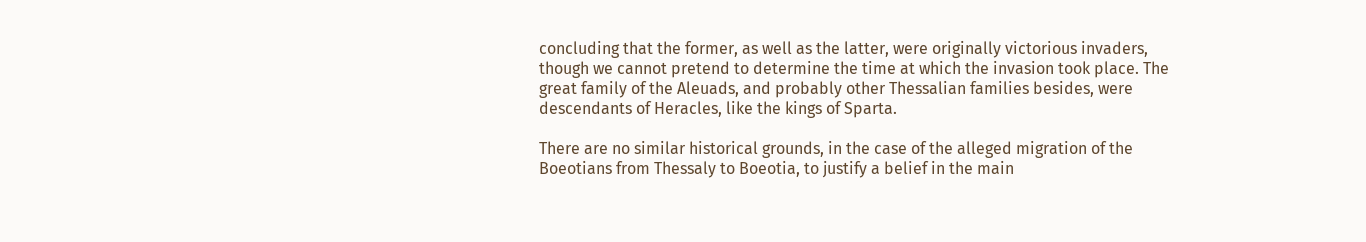concluding that the former, as well as the latter, were originally victorious invaders, though we cannot pretend to determine the time at which the invasion took place. The great family of the Aleuads, and probably other Thessalian families besides, were descendants of Heracles, like the kings of Sparta.

There are no similar historical grounds, in the case of the alleged migration of the Boeotians from Thessaly to Boeotia, to justify a belief in the main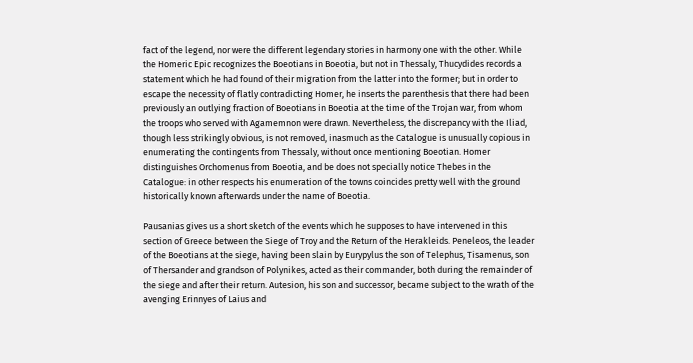fact of the legend, nor were the different legendary stories in harmony one with the other. While the Homeric Epic recognizes the Boeotians in Boeotia, but not in Thessaly, Thucydides records a statement which he had found of their migration from the latter into the former; but in order to escape the necessity of flatly contradicting Homer, he inserts the parenthesis that there had been previously an outlying fraction of Boeotians in Boeotia at the time of the Trojan war, from whom the troops who served with Agamemnon were drawn. Nevertheless, the discrepancy with the Iliad, though less strikingly obvious, is not removed, inasmuch as the Catalogue is unusually copious in enumerating the contingents from Thessaly, without once mentioning Boeotian. Homer distinguishes Orchomenus from Boeotia, and be does not specially notice Thebes in the Catalogue: in other respects his enumeration of the towns coincides pretty well with the ground historically known afterwards under the name of Boeotia.

Pausanias gives us a short sketch of the events which he supposes to have intervened in this section of Greece between the Siege of Troy and the Return of the Herakleids. Peneleos, the leader of the Boeotians at the siege, having been slain by Eurypylus the son of Telephus, Tisamenus, son of Thersander and grandson of Polynikes, acted as their commander, both during the remainder of the siege and after their return. Autesion, his son and successor, became subject to the wrath of the avenging Erinnyes of Laius and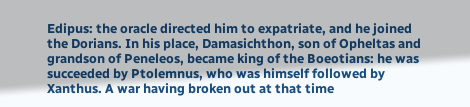Edipus: the oracle directed him to expatriate, and he joined the Dorians. In his place, Damasichthon, son of Opheltas and grandson of Peneleos, became king of the Boeotians: he was succeeded by Ptolemnus, who was himself followed by Xanthus. A war having broken out at that time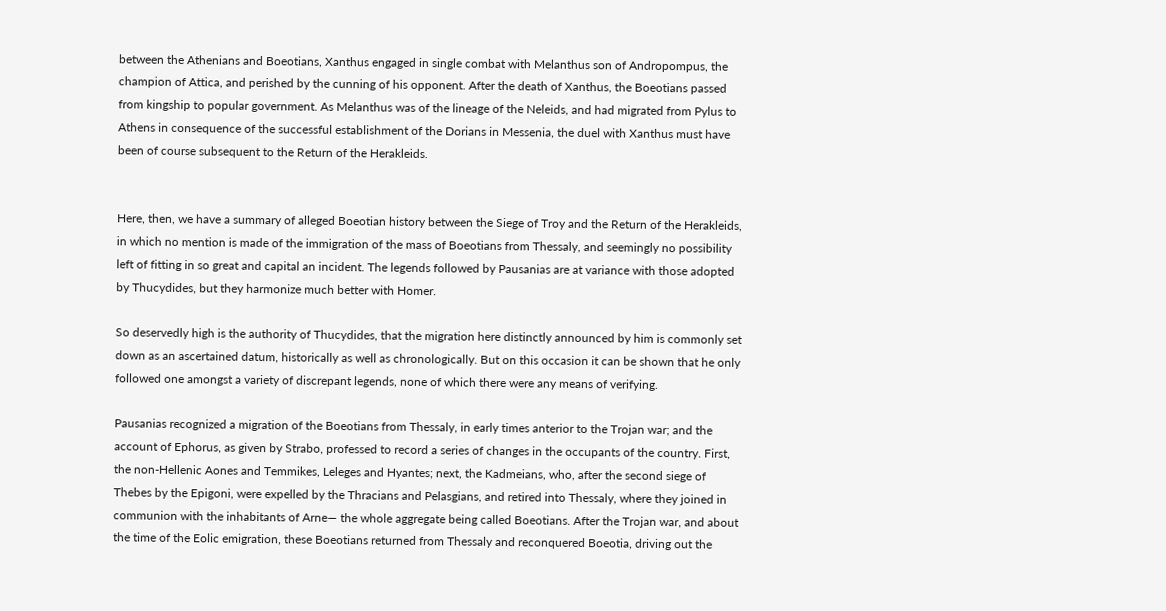between the Athenians and Boeotians, Xanthus engaged in single combat with Melanthus son of Andropompus, the champion of Attica, and perished by the cunning of his opponent. After the death of Xanthus, the Boeotians passed from kingship to popular government. As Melanthus was of the lineage of the Neleids, and had migrated from Pylus to Athens in consequence of the successful establishment of the Dorians in Messenia, the duel with Xanthus must have been of course subsequent to the Return of the Herakleids.


Here, then, we have a summary of alleged Boeotian history between the Siege of Troy and the Return of the Herakleids, in which no mention is made of the immigration of the mass of Boeotians from Thessaly, and seemingly no possibility left of fitting in so great and capital an incident. The legends followed by Pausanias are at variance with those adopted by Thucydides, but they harmonize much better with Homer.

So deservedly high is the authority of Thucydides, that the migration here distinctly announced by him is commonly set down as an ascertained datum, historically as well as chronologically. But on this occasion it can be shown that he only followed one amongst a variety of discrepant legends, none of which there were any means of verifying.

Pausanias recognized a migration of the Boeotians from Thessaly, in early times anterior to the Trojan war; and the account of Ephorus, as given by Strabo, professed to record a series of changes in the occupants of the country. First, the non-Hellenic Aones and Temmikes, Leleges and Hyantes; next, the Kadmeians, who, after the second siege of Thebes by the Epigoni, were expelled by the Thracians and Pelasgians, and retired into Thessaly, where they joined in communion with the inhabitants of Arne— the whole aggregate being called Boeotians. After the Trojan war, and about the time of the Eolic emigration, these Boeotians returned from Thessaly and reconquered Boeotia, driving out the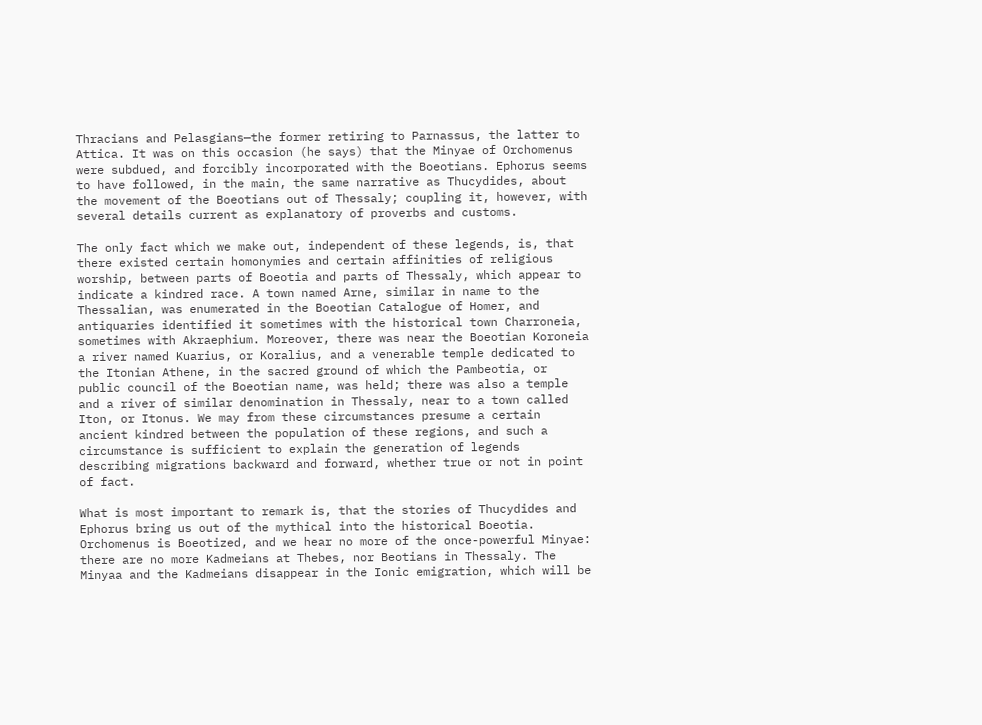Thracians and Pelasgians—the former retiring to Parnassus, the latter to Attica. It was on this occasion (he says) that the Minyae of Orchomenus were subdued, and forcibly incorporated with the Boeotians. Ephorus seems to have followed, in the main, the same narrative as Thucydides, about the movement of the Boeotians out of Thessaly; coupling it, however, with several details current as explanatory of proverbs and customs.

The only fact which we make out, independent of these legends, is, that there existed certain homonymies and certain affinities of religious worship, between parts of Boeotia and parts of Thessaly, which appear to indicate a kindred race. A town named Arne, similar in name to the Thessalian, was enumerated in the Boeotian Catalogue of Homer, and antiquaries identified it sometimes with the historical town Charroneia, sometimes with Akraephium. Moreover, there was near the Boeotian Koroneia a river named Kuarius, or Koralius, and a venerable temple dedicated to the Itonian Athene, in the sacred ground of which the Pambeotia, or public council of the Boeotian name, was held; there was also a temple and a river of similar denomination in Thessaly, near to a town called Iton, or Itonus. We may from these circumstances presume a certain ancient kindred between the population of these regions, and such a circumstance is sufficient to explain the generation of legends describing migrations backward and forward, whether true or not in point of fact.

What is most important to remark is, that the stories of Thucydides and Ephorus bring us out of the mythical into the historical Boeotia. Orchomenus is Boeotized, and we hear no more of the once-powerful Minyae: there are no more Kadmeians at Thebes, nor Beotians in Thessaly. The Minyaa and the Kadmeians disappear in the Ionic emigration, which will be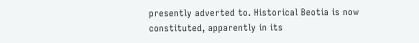presently adverted to. Historical Beotia is now constituted, apparently in its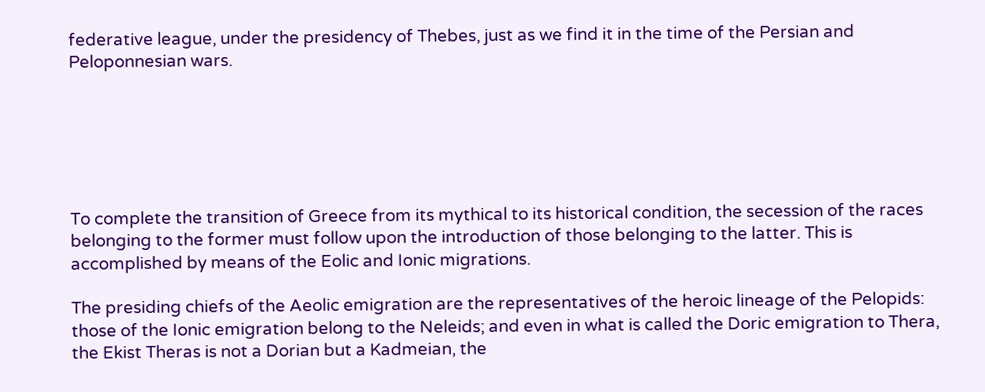federative league, under the presidency of Thebes, just as we find it in the time of the Persian and Peloponnesian wars.






To complete the transition of Greece from its mythical to its historical condition, the secession of the races belonging to the former must follow upon the introduction of those belonging to the latter. This is accomplished by means of the Eolic and Ionic migrations.

The presiding chiefs of the Aeolic emigration are the representatives of the heroic lineage of the Pelopids: those of the Ionic emigration belong to the Neleids; and even in what is called the Doric emigration to Thera, the Ekist Theras is not a Dorian but a Kadmeian, the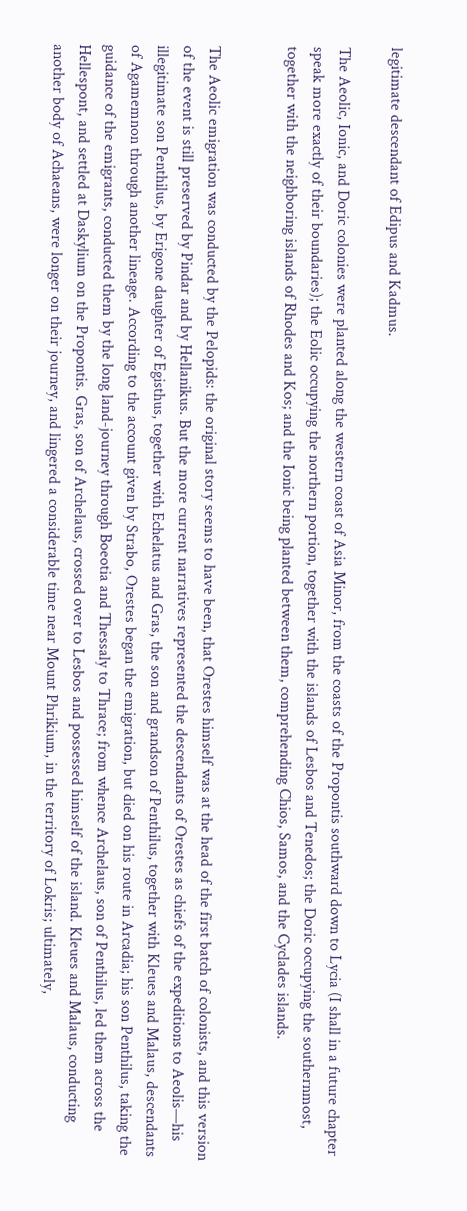legitimate descendant of Edipus and Kadmus.

The Aeolic, Ionic, and Doric colonies were planted along the western coast of Asia Minor, from the coasts of the Propontis southward down to Lycia (I shall in a future chapter speak more exactly of their boundaries); the Eolic occupying the northern portion, together with the islands of Lesbos and Tenedos; the Doric occupying the southernmost, together with the neighboring islands of Rhodes and Kos; and the Ionic being planted between them, comprehending Chios, Samos, and the Cyclades islands.


The Aeolic emigration was conducted by the Pelopids: the original story seems to have been, that Orestes himself was at the head of the first batch of colonists, and this version of the event is still preserved by Pindar and by Hellanikus. But the more current narratives represented the descendants of Orestes as chiefs of the expeditions to Aeolis—his illegitimate son Penthilus, by Erigone daughter of Egisthus, together with Echelatus and Gras, the son and grandson of Penthilus, together with Kleues and Malaus, descendants of Agamemnon through another lineage. According to the account given by Strabo, Orestes began the emigration, but died on his route in Arcadia; his son Penthilus, taking the guidance of the emigrants, conducted them by the long land-journey through Boeotia and Thessaly to Thrace; from whence Archelaus, son of Penthilus, led them across the Hellespont, and settled at Daskylium on the Propontis. Gras, son of Archelaus, crossed over to Lesbos and possessed himself of the island. Kleues and Malaus, conducting another body of Achaeans, were longer on their journey, and lingered a considerable time near Mount Phrikium, in the territory of Lokris; ultimately,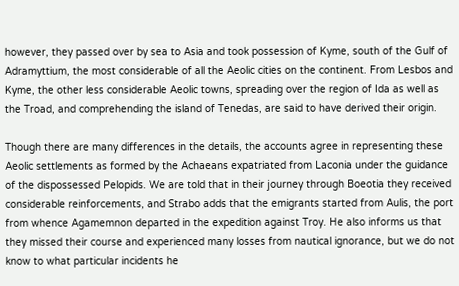however, they passed over by sea to Asia and took possession of Kyme, south of the Gulf of Adramyttium, the most considerable of all the Aeolic cities on the continent. From Lesbos and Kyme, the other less considerable Aeolic towns, spreading over the region of Ida as well as the Troad, and comprehending the island of Tenedas, are said to have derived their origin.

Though there are many differences in the details, the accounts agree in representing these Aeolic settlements as formed by the Achaeans expatriated from Laconia under the guidance of the dispossessed Pelopids. We are told that in their journey through Boeotia they received considerable reinforcements, and Strabo adds that the emigrants started from Aulis, the port from whence Agamemnon departed in the expedition against Troy. He also informs us that they missed their course and experienced many losses from nautical ignorance, but we do not know to what particular incidents he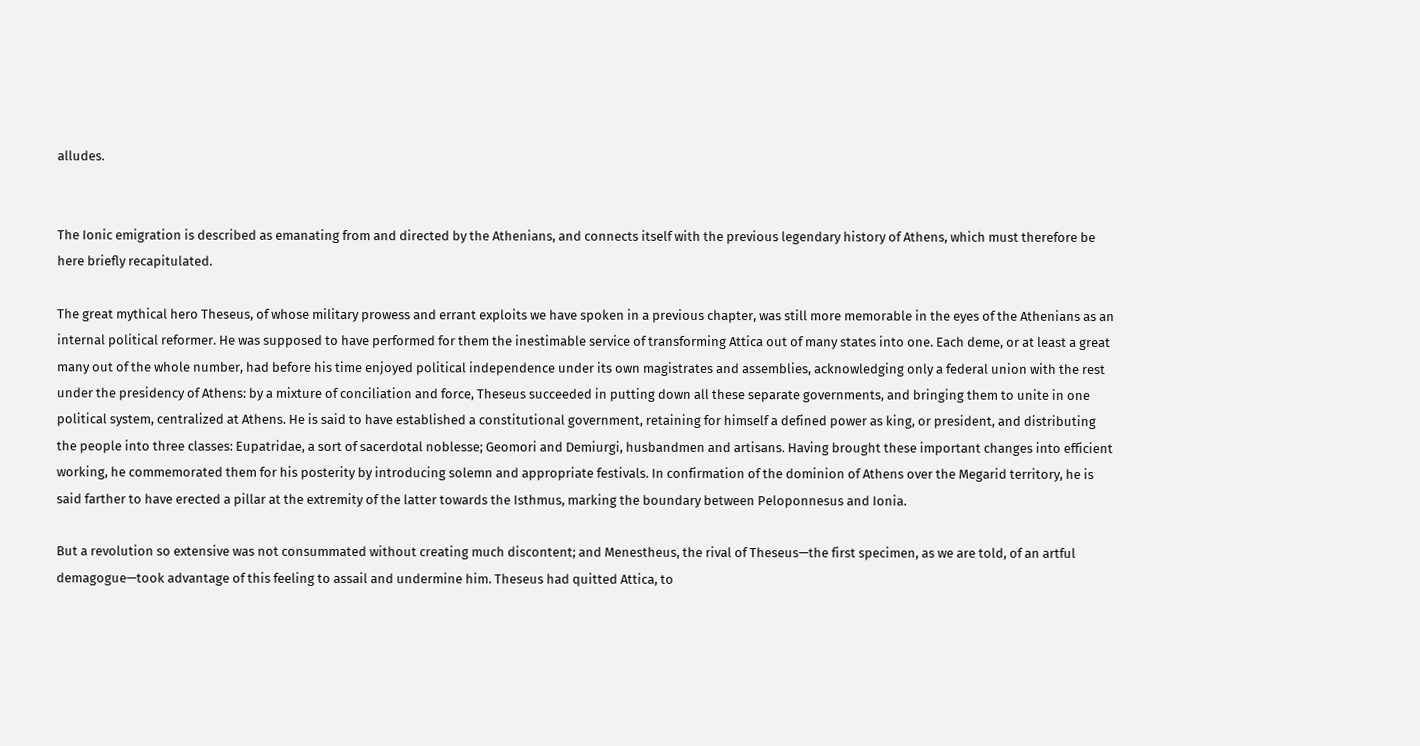alludes.


The Ionic emigration is described as emanating from and directed by the Athenians, and connects itself with the previous legendary history of Athens, which must therefore be here briefly recapitulated.

The great mythical hero Theseus, of whose military prowess and errant exploits we have spoken in a previous chapter, was still more memorable in the eyes of the Athenians as an internal political reformer. He was supposed to have performed for them the inestimable service of transforming Attica out of many states into one. Each deme, or at least a great many out of the whole number, had before his time enjoyed political independence under its own magistrates and assemblies, acknowledging only a federal union with the rest under the presidency of Athens: by a mixture of conciliation and force, Theseus succeeded in putting down all these separate governments, and bringing them to unite in one political system, centralized at Athens. He is said to have established a constitutional government, retaining for himself a defined power as king, or president, and distributing the people into three classes: Eupatridae, a sort of sacerdotal noblesse; Geomori and Demiurgi, husbandmen and artisans. Having brought these important changes into efficient working, he commemorated them for his posterity by introducing solemn and appropriate festivals. In confirmation of the dominion of Athens over the Megarid territory, he is said farther to have erected a pillar at the extremity of the latter towards the Isthmus, marking the boundary between Peloponnesus and Ionia.

But a revolution so extensive was not consummated without creating much discontent; and Menestheus, the rival of Theseus—the first specimen, as we are told, of an artful demagogue—took advantage of this feeling to assail and undermine him. Theseus had quitted Attica, to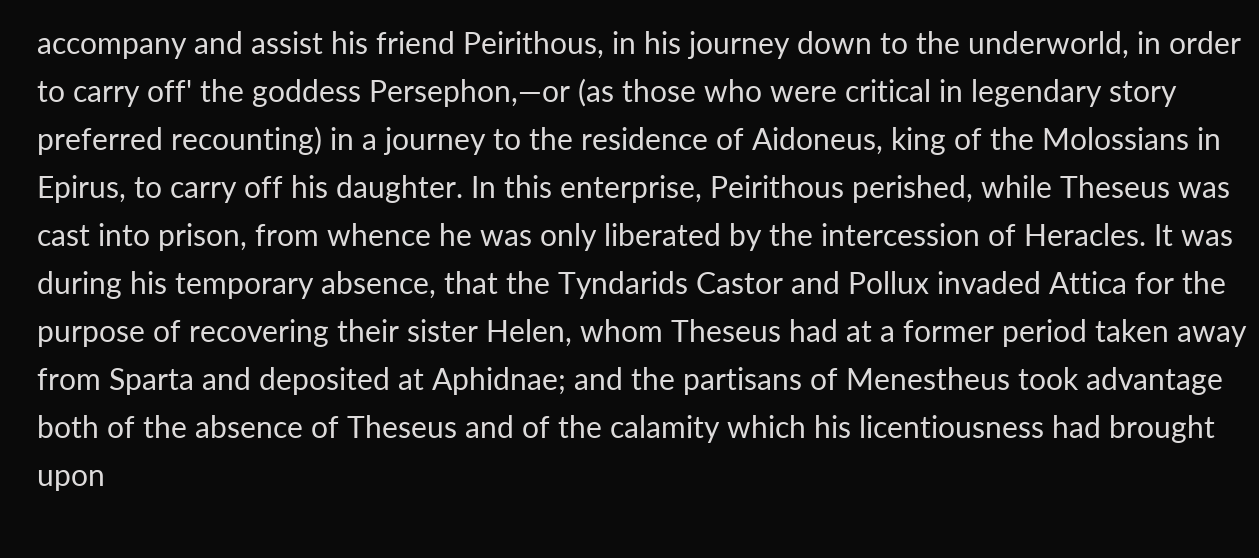accompany and assist his friend Peirithous, in his journey down to the underworld, in order to carry off' the goddess Persephon,—or (as those who were critical in legendary story preferred recounting) in a journey to the residence of Aidoneus, king of the Molossians in Epirus, to carry off his daughter. In this enterprise, Peirithous perished, while Theseus was cast into prison, from whence he was only liberated by the intercession of Heracles. It was during his temporary absence, that the Tyndarids Castor and Pollux invaded Attica for the purpose of recovering their sister Helen, whom Theseus had at a former period taken away from Sparta and deposited at Aphidnae; and the partisans of Menestheus took advantage both of the absence of Theseus and of the calamity which his licentiousness had brought upon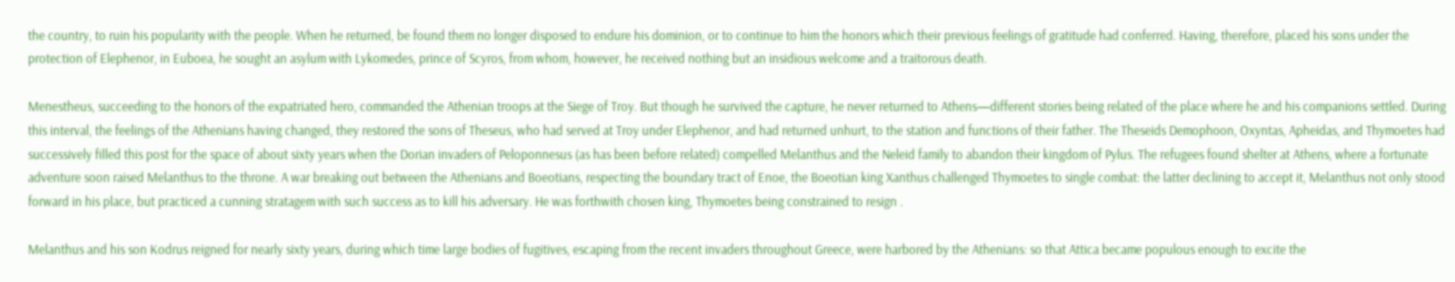the country, to ruin his popularity with the people. When he returned, be found them no longer disposed to endure his dominion, or to continue to him the honors which their previous feelings of gratitude had conferred. Having, therefore, placed his sons under the protection of Elephenor, in Euboea, he sought an asylum with Lykomedes, prince of Scyros, from whom, however, he received nothing but an insidious welcome and a traitorous death.

Menestheus, succeeding to the honors of the expatriated hero, commanded the Athenian troops at the Siege of Troy. But though he survived the capture, he never returned to Athens—different stories being related of the place where he and his companions settled. During this interval, the feelings of the Athenians having changed, they restored the sons of Theseus, who had served at Troy under Elephenor, and had returned unhurt, to the station and functions of their father. The Theseids Demophoon, Oxyntas, Apheidas, and Thymoetes had successively filled this post for the space of about sixty years when the Dorian invaders of Peloponnesus (as has been before related) compelled Melanthus and the Neleid family to abandon their kingdom of Pylus. The refugees found shelter at Athens, where a fortunate adventure soon raised Melanthus to the throne. A war breaking out between the Athenians and Boeotians, respecting the boundary tract of Enoe, the Boeotian king Xanthus challenged Thymoetes to single combat: the latter declining to accept it, Melanthus not only stood forward in his place, but practiced a cunning stratagem with such success as to kill his adversary. He was forthwith chosen king, Thymoetes being constrained to resign .

Melanthus and his son Kodrus reigned for nearly sixty years, during which time large bodies of fugitives, escaping from the recent invaders throughout Greece, were harbored by the Athenians: so that Attica became populous enough to excite the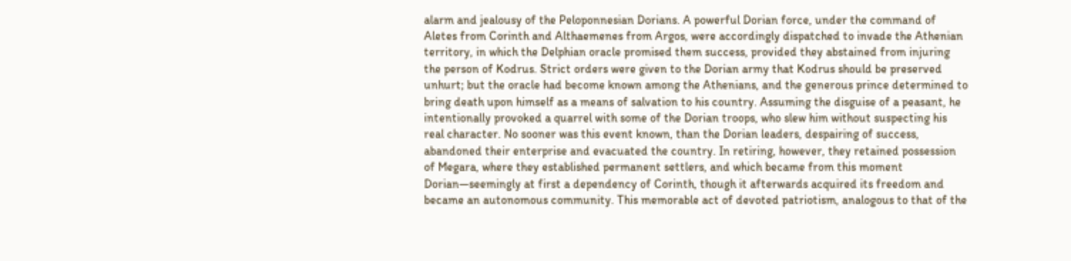alarm and jealousy of the Peloponnesian Dorians. A powerful Dorian force, under the command of Aletes from Corinth and Althaemenes from Argos, were accordingly dispatched to invade the Athenian territory, in which the Delphian oracle promised them success, provided they abstained from injuring the person of Kodrus. Strict orders were given to the Dorian army that Kodrus should be preserved unhurt; but the oracle had become known among the Athenians, and the generous prince determined to bring death upon himself as a means of salvation to his country. Assuming the disguise of a peasant, he intentionally provoked a quarrel with some of the Dorian troops, who slew him without suspecting his real character. No sooner was this event known, than the Dorian leaders, despairing of success, abandoned their enterprise and evacuated the country. In retiring, however, they retained possession of Megara, where they established permanent settlers, and which became from this moment Dorian—seemingly at first a dependency of Corinth, though it afterwards acquired its freedom and became an autonomous community. This memorable act of devoted patriotism, analogous to that of the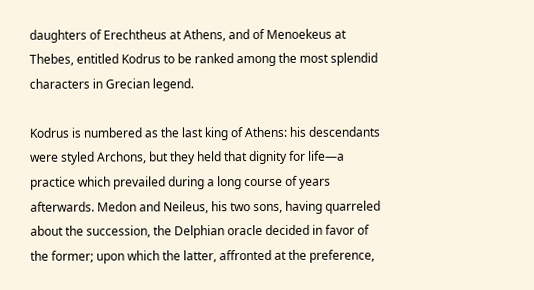daughters of Erechtheus at Athens, and of Menoekeus at Thebes, entitled Kodrus to be ranked among the most splendid characters in Grecian legend.

Kodrus is numbered as the last king of Athens: his descendants were styled Archons, but they held that dignity for life—a practice which prevailed during a long course of years afterwards. Medon and Neileus, his two sons, having quarreled about the succession, the Delphian oracle decided in favor of the former; upon which the latter, affronted at the preference,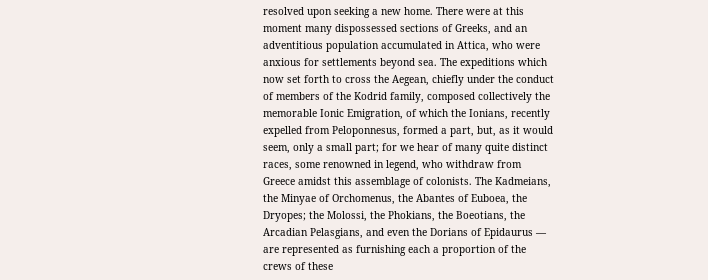resolved upon seeking a new home. There were at this moment many dispossessed sections of Greeks, and an adventitious population accumulated in Attica, who were anxious for settlements beyond sea. The expeditions which now set forth to cross the Aegean, chiefly under the conduct of members of the Kodrid family, composed collectively the memorable Ionic Emigration, of which the Ionians, recently expelled from Peloponnesus, formed a part, but, as it would seem, only a small part; for we hear of many quite distinct races, some renowned in legend, who withdraw from Greece amidst this assemblage of colonists. The Kadmeians, the Minyae of Orchomenus, the Abantes of Euboea, the Dryopes; the Molossi, the Phokians, the Boeotians, the Arcadian Pelasgians, and even the Dorians of Epidaurus — are represented as furnishing each a proportion of the crews of these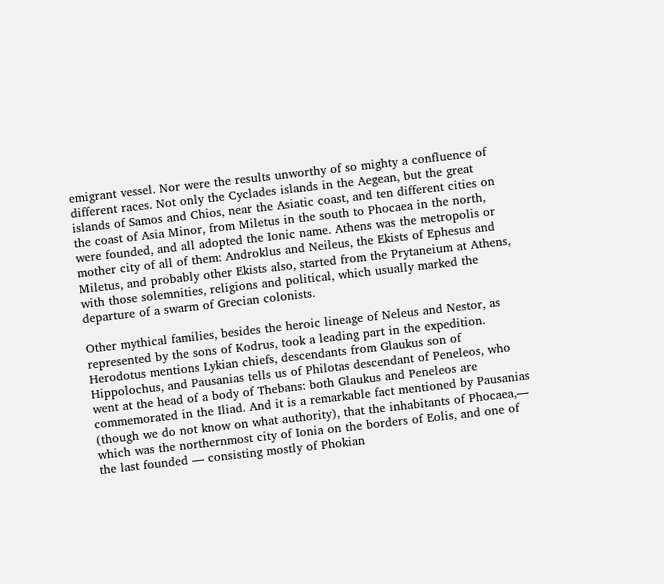emigrant vessel. Nor were the results unworthy of so mighty a confluence of different races. Not only the Cyclades islands in the Aegean, but the great islands of Samos and Chios, near the Asiatic coast, and ten different cities on the coast of Asia Minor, from Miletus in the south to Phocaea in the north, were founded, and all adopted the Ionic name. Athens was the metropolis or mother city of all of them: Androklus and Neileus, the Ekists of Ephesus and Miletus, and probably other Ekists also, started from the Prytaneium at Athens, with those solemnities, religions and political, which usually marked the departure of a swarm of Grecian colonists.

Other mythical families, besides the heroic lineage of Neleus and Nestor, as represented by the sons of Kodrus, took a leading part in the expedition. Herodotus mentions Lykian chiefs, descendants from Glaukus son of Hippolochus, and Pausanias tells us of Philotas descendant of Peneleos, who went at the head of a body of Thebans: both Glaukus and Peneleos are commemorated in the Iliad. And it is a remarkable fact mentioned by Pausanias (though we do not know on what authority), that the inhabitants of Phocaea,— which was the northernmost city of Ionia on the borders of Eolis, and one of the last founded — consisting mostly of Phokian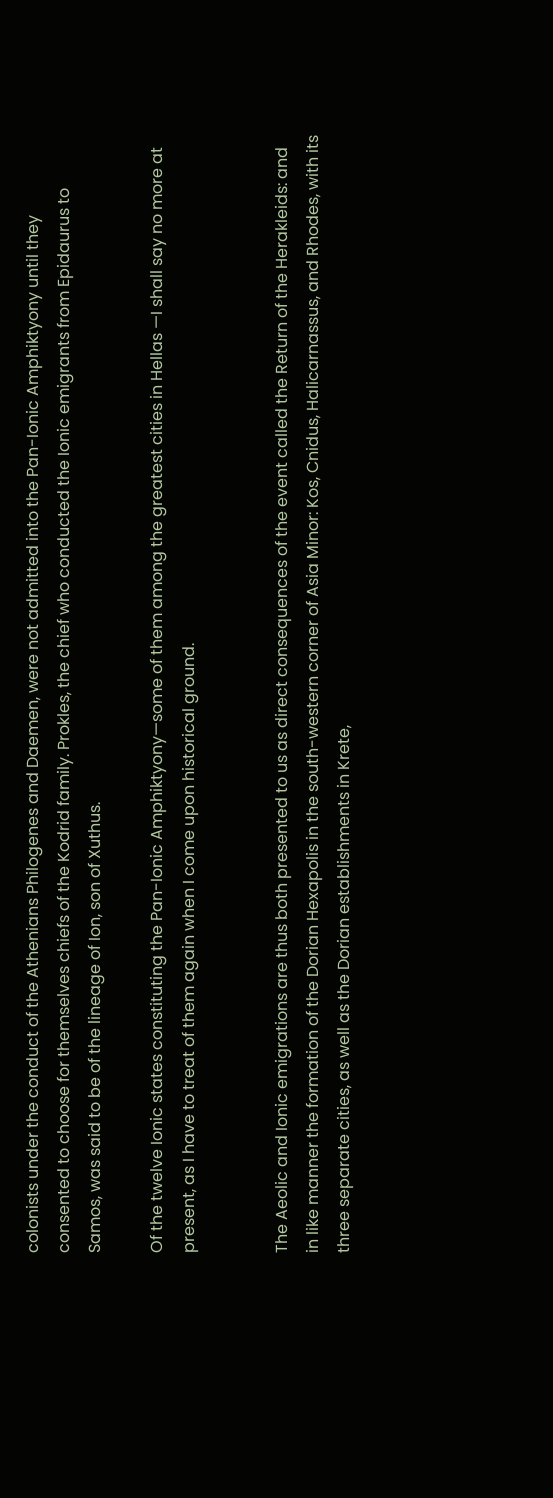colonists under the conduct of the Athenians Philogenes and Daemen, were not admitted into the Pan-Ionic Amphiktyony until they consented to choose for themselves chiefs of the Kodrid family. Prokles, the chief who conducted the Ionic emigrants from Epidaurus to Samos, was said to be of the lineage of Ion, son of Xuthus.

Of the twelve Ionic states constituting the Pan-Ionic Amphiktyony—some of them among the greatest cities in Hellas —I shall say no more at present, as I have to treat of them again when I come upon historical ground.


The Aeolic and Ionic emigrations are thus both presented to us as direct consequences of the event called the Return of the Herakleids: and in like manner the formation of the Dorian Hexapolis in the south-western corner of Asia Minor: Kos, Cnidus, Halicarnassus, and Rhodes, with its three separate cities, as well as the Dorian establishments in Krete,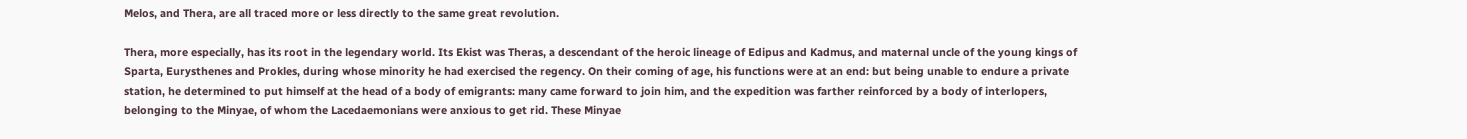Melos, and Thera, are all traced more or less directly to the same great revolution.

Thera, more especially, has its root in the legendary world. Its Ekist was Theras, a descendant of the heroic lineage of Edipus and Kadmus, and maternal uncle of the young kings of Sparta, Eurysthenes and Prokles, during whose minority he had exercised the regency. On their coming of age, his functions were at an end: but being unable to endure a private station, he determined to put himself at the head of a body of emigrants: many came forward to join him, and the expedition was farther reinforced by a body of interlopers, belonging to the Minyae, of whom the Lacedaemonians were anxious to get rid. These Minyae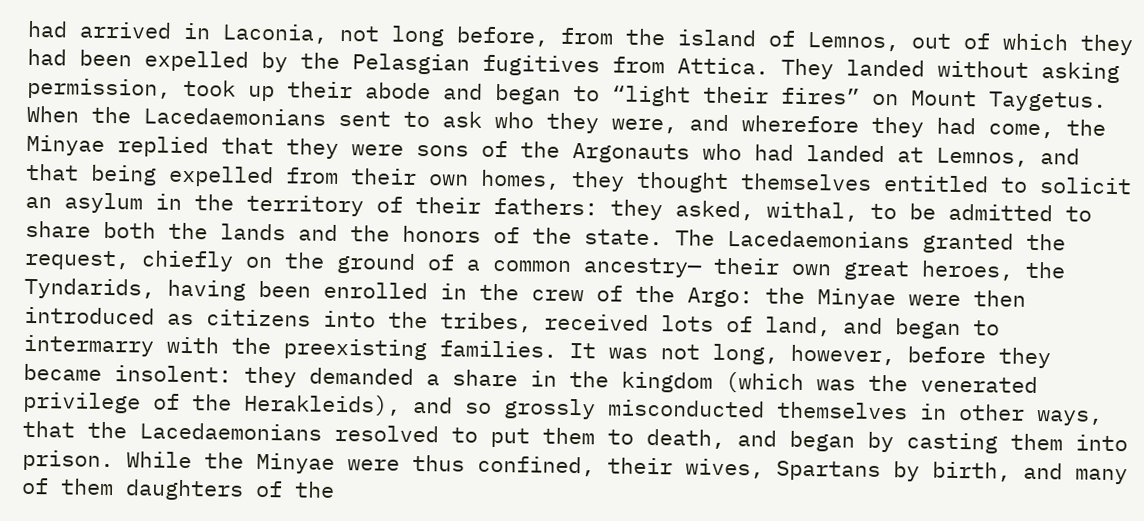had arrived in Laconia, not long before, from the island of Lemnos, out of which they had been expelled by the Pelasgian fugitives from Attica. They landed without asking permission, took up their abode and began to “light their fires” on Mount Taygetus. When the Lacedaemonians sent to ask who they were, and wherefore they had come, the Minyae replied that they were sons of the Argonauts who had landed at Lemnos, and that being expelled from their own homes, they thought themselves entitled to solicit an asylum in the territory of their fathers: they asked, withal, to be admitted to share both the lands and the honors of the state. The Lacedaemonians granted the request, chiefly on the ground of a common ancestry— their own great heroes, the Tyndarids, having been enrolled in the crew of the Argo: the Minyae were then introduced as citizens into the tribes, received lots of land, and began to intermarry with the preexisting families. It was not long, however, before they became insolent: they demanded a share in the kingdom (which was the venerated privilege of the Herakleids), and so grossly misconducted themselves in other ways, that the Lacedaemonians resolved to put them to death, and began by casting them into prison. While the Minyae were thus confined, their wives, Spartans by birth, and many of them daughters of the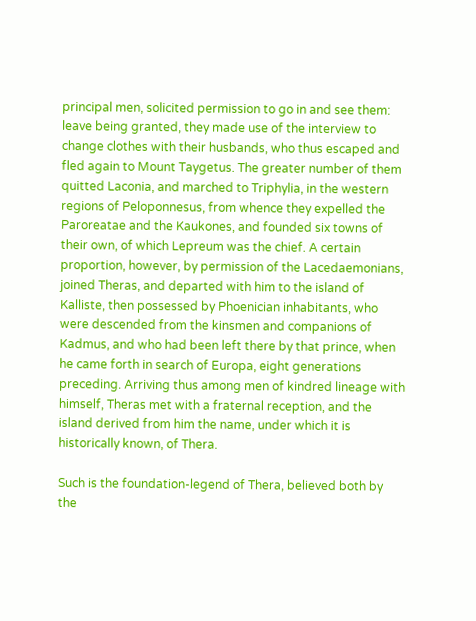principal men, solicited permission to go in and see them: leave being granted, they made use of the interview to change clothes with their husbands, who thus escaped and fled again to Mount Taygetus. The greater number of them quitted Laconia, and marched to Triphylia, in the western regions of Peloponnesus, from whence they expelled the Paroreatae and the Kaukones, and founded six towns of their own, of which Lepreum was the chief. A certain proportion, however, by permission of the Lacedaemonians, joined Theras, and departed with him to the island of Kalliste, then possessed by Phoenician inhabitants, who were descended from the kinsmen and companions of Kadmus, and who had been left there by that prince, when he came forth in search of Europa, eight generations preceding. Arriving thus among men of kindred lineage with himself, Theras met with a fraternal reception, and the island derived from him the name, under which it is historically known, of Thera.

Such is the foundation-legend of Thera, believed both by the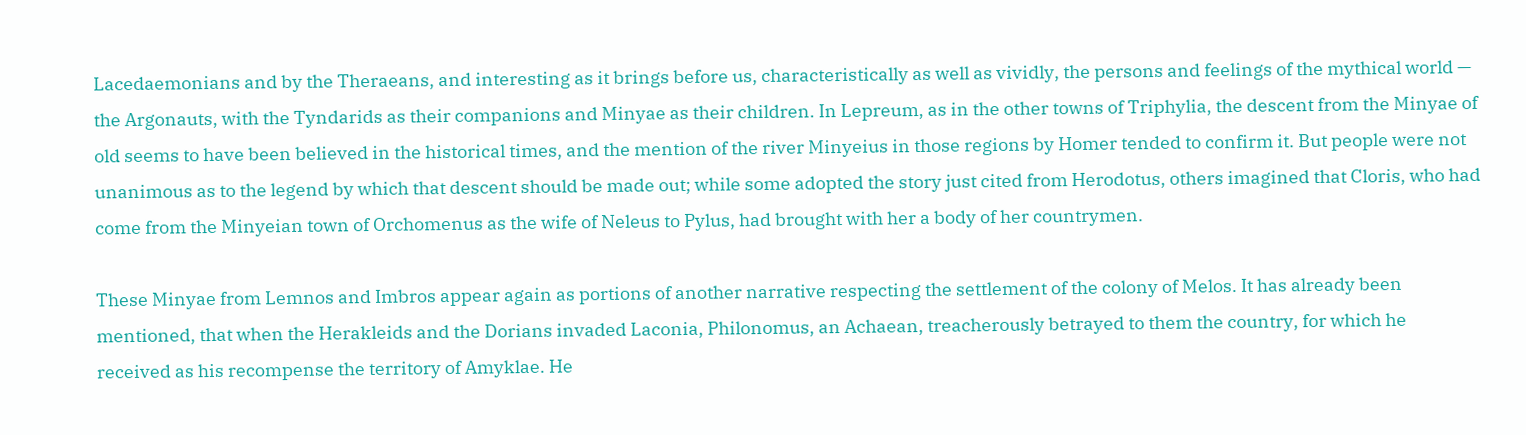Lacedaemonians and by the Theraeans, and interesting as it brings before us, characteristically as well as vividly, the persons and feelings of the mythical world — the Argonauts, with the Tyndarids as their companions and Minyae as their children. In Lepreum, as in the other towns of Triphylia, the descent from the Minyae of old seems to have been believed in the historical times, and the mention of the river Minyeius in those regions by Homer tended to confirm it. But people were not unanimous as to the legend by which that descent should be made out; while some adopted the story just cited from Herodotus, others imagined that Cloris, who had come from the Minyeian town of Orchomenus as the wife of Neleus to Pylus, had brought with her a body of her countrymen.

These Minyae from Lemnos and Imbros appear again as portions of another narrative respecting the settlement of the colony of Melos. It has already been mentioned, that when the Herakleids and the Dorians invaded Laconia, Philonomus, an Achaean, treacherously betrayed to them the country, for which he received as his recompense the territory of Amyklae. He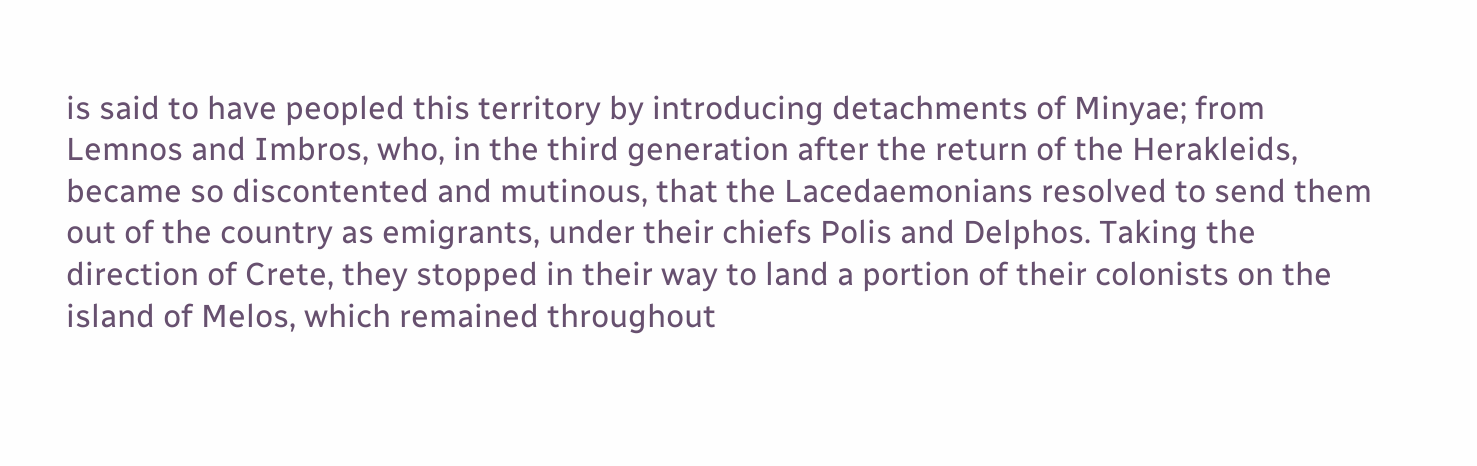is said to have peopled this territory by introducing detachments of Minyae; from Lemnos and Imbros, who, in the third generation after the return of the Herakleids, became so discontented and mutinous, that the Lacedaemonians resolved to send them out of the country as emigrants, under their chiefs Polis and Delphos. Taking the direction of Crete, they stopped in their way to land a portion of their colonists on the island of Melos, which remained throughout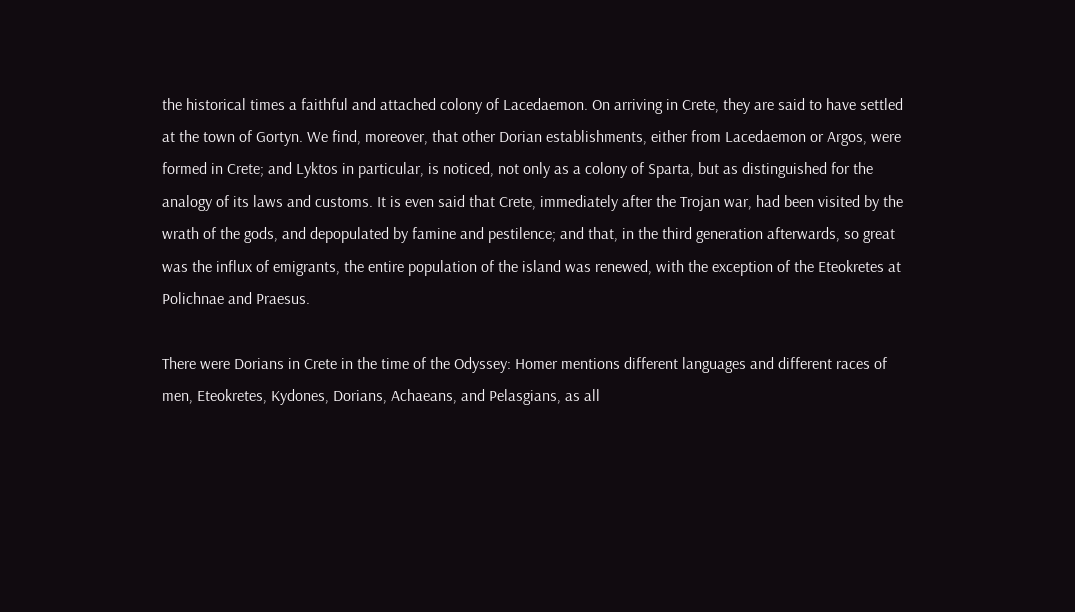the historical times a faithful and attached colony of Lacedaemon. On arriving in Crete, they are said to have settled at the town of Gortyn. We find, moreover, that other Dorian establishments, either from Lacedaemon or Argos, were formed in Crete; and Lyktos in particular, is noticed, not only as a colony of Sparta, but as distinguished for the analogy of its laws and customs. It is even said that Crete, immediately after the Trojan war, had been visited by the wrath of the gods, and depopulated by famine and pestilence; and that, in the third generation afterwards, so great was the influx of emigrants, the entire population of the island was renewed, with the exception of the Eteokretes at Polichnae and Praesus.

There were Dorians in Crete in the time of the Odyssey: Homer mentions different languages and different races of men, Eteokretes, Kydones, Dorians, Achaeans, and Pelasgians, as all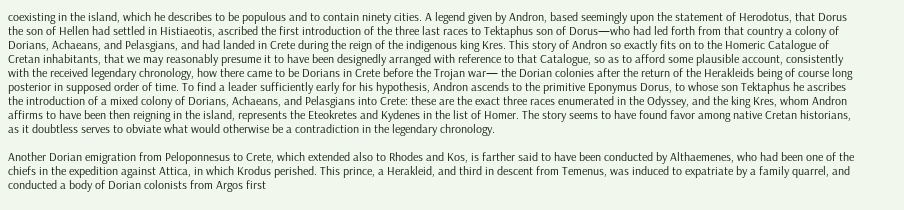coexisting in the island, which he describes to be populous and to contain ninety cities. A legend given by Andron, based seemingly upon the statement of Herodotus, that Dorus the son of Hellen had settled in Histiaeotis, ascribed the first introduction of the three last races to Tektaphus son of Dorus—who had led forth from that country a colony of Dorians, Achaeans, and Pelasgians, and had landed in Crete during the reign of the indigenous king Kres. This story of Andron so exactly fits on to the Homeric Catalogue of Cretan inhabitants, that we may reasonably presume it to have been designedly arranged with reference to that Catalogue, so as to afford some plausible account, consistently with the received legendary chronology, how there came to be Dorians in Crete before the Trojan war— the Dorian colonies after the return of the Herakleids being of course long posterior in supposed order of time. To find a leader sufficiently early for his hypothesis, Andron ascends to the primitive Eponymus Dorus, to whose son Tektaphus he ascribes the introduction of a mixed colony of Dorians, Achaeans, and Pelasgians into Crete: these are the exact three races enumerated in the Odyssey, and the king Kres, whom Andron affirms to have been then reigning in the island, represents the Eteokretes and Kydenes in the list of Homer. The story seems to have found favor among native Cretan historians, as it doubtless serves to obviate what would otherwise be a contradiction in the legendary chronology.

Another Dorian emigration from Peloponnesus to Crete, which extended also to Rhodes and Kos, is farther said to have been conducted by Althaemenes, who had been one of the chiefs in the expedition against Attica, in which Krodus perished. This prince, a Herakleid, and third in descent from Temenus, was induced to expatriate by a family quarrel, and conducted a body of Dorian colonists from Argos first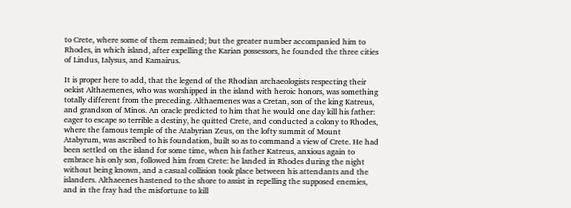to Crete, where some of them remained; but the greater number accompanied him to Rhodes, in which island, after expelling the Karian possessors, he founded the three cities of Lindus, Ialysus, and Kamairus.

It is proper here to add, that the legend of the Rhodian archaeologists respecting their oekist Althaemenes, who was worshipped in the island with heroic honors, was something totally different from the preceding. Althaemenes was a Cretan, son of the king Katreus, and grandson of Minos. An oracle predicted to him that he would one day kill his father: eager to escape so terrible a destiny, he quitted Crete, and conducted a colony to Rhodes, where the famous temple of the Atabyrian Zeus, on the lofty summit of Mount Atabyrum, was ascribed to his foundation, built so as to command a view of Crete. He had been settled on the island for some time, when his father Katreus, anxious again to embrace his only son, followed him from Crete: he landed in Rhodes during the night without being known, and a casual collision took place between his attendants and the islanders. Althaeenes hastened to the shore to assist in repelling the supposed enemies, and in the fray had the misfortune to kill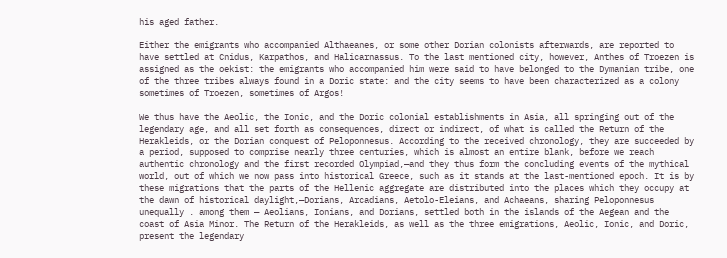his aged father.

Either the emigrants who accompanied Althaeanes, or some other Dorian colonists afterwards, are reported to have settled at Cnidus, Karpathos, and Halicarnassus. To the last mentioned city, however, Anthes of Troezen is assigned as the oekist: the emigrants who accompanied him were said to have belonged to the Dymanian tribe, one of the three tribes always found in a Doric state: and the city seems to have been characterized as a colony sometimes of Troezen, sometimes of Argos!

We thus have the Aeolic, the Ionic, and the Doric colonial establishments in Asia, all springing out of the legendary age, and all set forth as consequences, direct or indirect, of what is called the Return of the Herakleids, or the Dorian conquest of Peloponnesus. According to the received chronology, they are succeeded by a period, supposed to comprise nearly three centuries, which is almost an entire blank, before we reach authentic chronology and the first recorded Olympiad,—and they thus form the concluding events of the mythical world, out of which we now pass into historical Greece, such as it stands at the last-mentioned epoch. It is by these migrations that the parts of the Hellenic aggregate are distributed into the places which they occupy at the dawn of historical daylight,—Dorians, Arcadians, Aetolo-Eleians, and Achaeans, sharing Peloponnesus unequally . among them — Aeolians, Ionians, and Dorians, settled both in the islands of the Aegean and the coast of Asia Minor. The Return of the Herakleids, as well as the three emigrations, Aeolic, Ionic, and Doric, present the legendary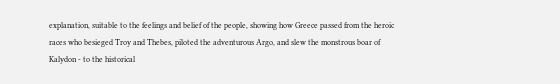explanation, suitable to the feelings and belief of the people, showing how Greece passed from the heroic races who besieged Troy and Thebes, piloted the adventurous Argo, and slew the monstrous boar of Kalydon - to the historical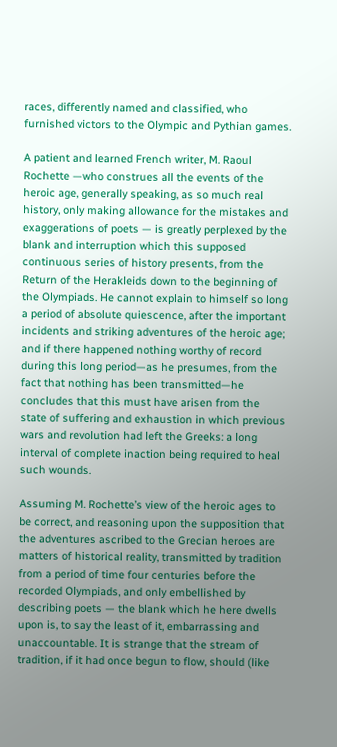races, differently named and classified, who furnished victors to the Olympic and Pythian games.

A patient and learned French writer, M. Raoul Rochette —who construes all the events of the heroic age, generally speaking, as so much real history, only making allowance for the mistakes and exaggerations of poets — is greatly perplexed by the blank and interruption which this supposed continuous series of history presents, from the Return of the Herakleids down to the beginning of the Olympiads. He cannot explain to himself so long a period of absolute quiescence, after the important incidents and striking adventures of the heroic age; and if there happened nothing worthy of record during this long period—as he presumes, from the fact that nothing has been transmitted—he concludes that this must have arisen from the state of suffering and exhaustion in which previous wars and revolution had left the Greeks: a long interval of complete inaction being required to heal such wounds.

Assuming M. Rochette’s view of the heroic ages to be correct, and reasoning upon the supposition that the adventures ascribed to the Grecian heroes are matters of historical reality, transmitted by tradition from a period of time four centuries before the recorded Olympiads, and only embellished by describing poets — the blank which he here dwells upon is, to say the least of it, embarrassing and unaccountable. It is strange that the stream of tradition, if it had once begun to flow, should (like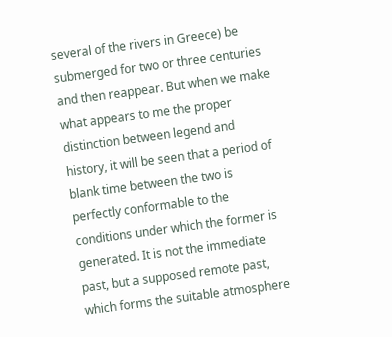several of the rivers in Greece) be submerged for two or three centuries and then reappear. But when we make what appears to me the proper distinction between legend and history, it will be seen that a period of blank time between the two is perfectly conformable to the conditions under which the former is generated. It is not the immediate past, but a supposed remote past, which forms the suitable atmosphere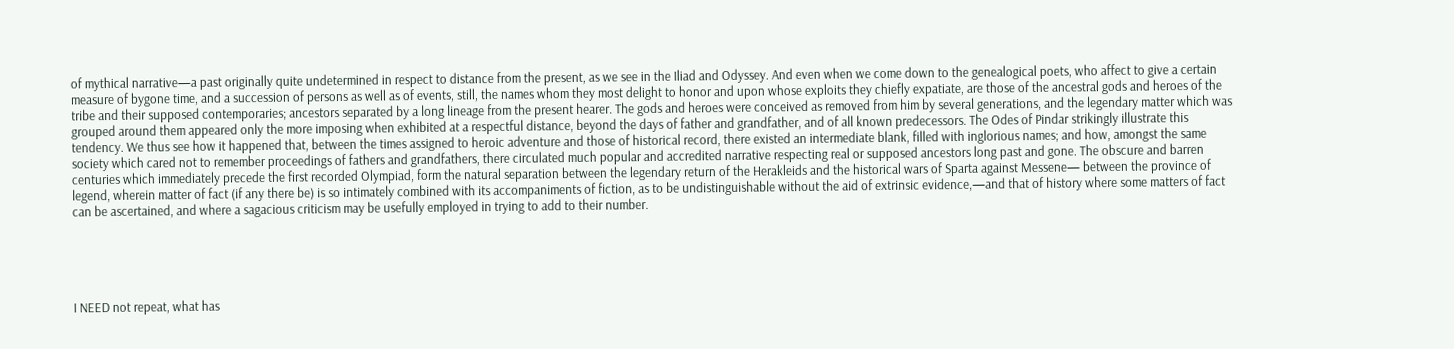of mythical narrative—a past originally quite undetermined in respect to distance from the present, as we see in the Iliad and Odyssey. And even when we come down to the genealogical poets, who affect to give a certain measure of bygone time, and a succession of persons as well as of events, still, the names whom they most delight to honor and upon whose exploits they chiefly expatiate, are those of the ancestral gods and heroes of the tribe and their supposed contemporaries; ancestors separated by a long lineage from the present hearer. The gods and heroes were conceived as removed from him by several generations, and the legendary matter which was grouped around them appeared only the more imposing when exhibited at a respectful distance, beyond the days of father and grandfather, and of all known predecessors. The Odes of Pindar strikingly illustrate this tendency. We thus see how it happened that, between the times assigned to heroic adventure and those of historical record, there existed an intermediate blank, filled with inglorious names; and how, amongst the same society which cared not to remember proceedings of fathers and grandfathers, there circulated much popular and accredited narrative respecting real or supposed ancestors long past and gone. The obscure and barren centuries which immediately precede the first recorded Olympiad, form the natural separation between the legendary return of the Herakleids and the historical wars of Sparta against Messene— between the province of legend, wherein matter of fact (if any there be) is so intimately combined with its accompaniments of fiction, as to be undistinguishable without the aid of extrinsic evidence,—and that of history where some matters of fact can be ascertained, and where a sagacious criticism may be usefully employed in trying to add to their number.





I NEED not repeat, what has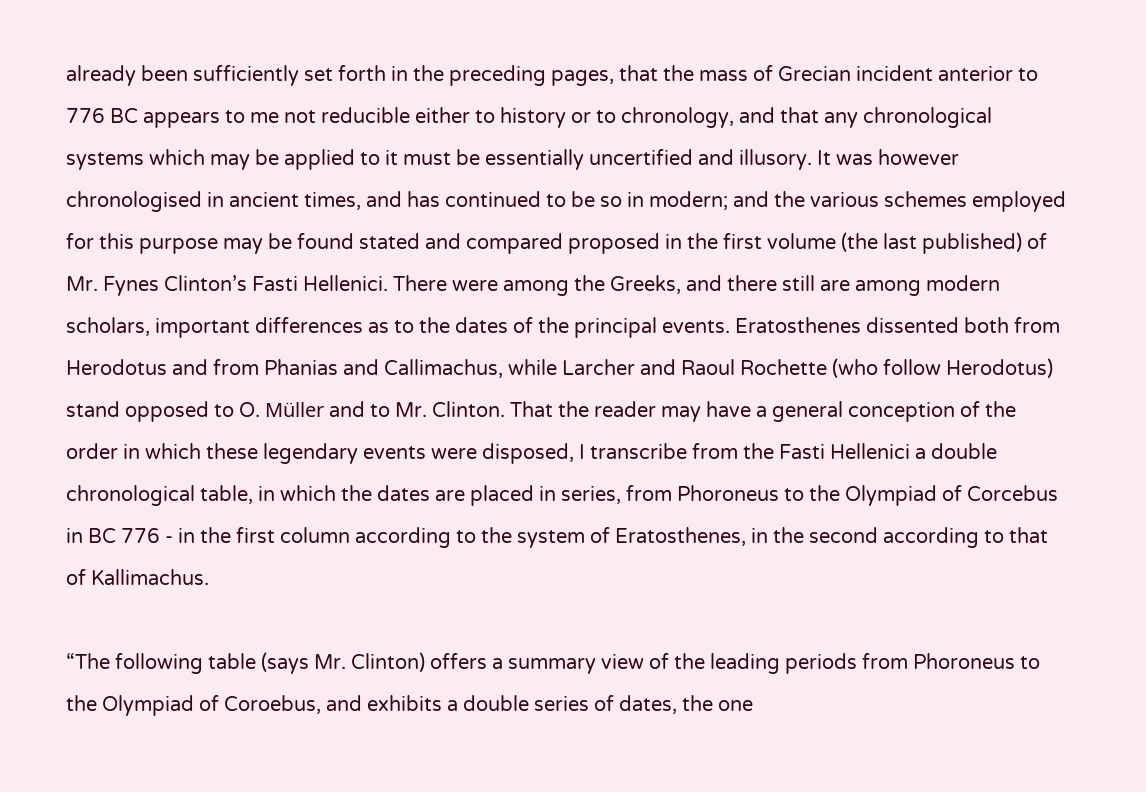already been sufficiently set forth in the preceding pages, that the mass of Grecian incident anterior to 776 BC appears to me not reducible either to history or to chronology, and that any chronological systems which may be applied to it must be essentially uncertified and illusory. It was however chronologised in ancient times, and has continued to be so in modern; and the various schemes employed for this purpose may be found stated and compared proposed in the first volume (the last published) of Mr. Fynes Clinton’s Fasti Hellenici. There were among the Greeks, and there still are among modern scholars, important differences as to the dates of the principal events. Eratosthenes dissented both from Herodotus and from Phanias and Callimachus, while Larcher and Raoul Rochette (who follow Herodotus) stand opposed to O. Müller and to Mr. Clinton. That the reader may have a general conception of the order in which these legendary events were disposed, I transcribe from the Fasti Hellenici a double chronological table, in which the dates are placed in series, from Phoroneus to the Olympiad of Corcebus in BC 776 - in the first column according to the system of Eratosthenes, in the second according to that of Kallimachus.

“The following table (says Mr. Clinton) offers a summary view of the leading periods from Phoroneus to the Olympiad of Coroebus, and exhibits a double series of dates, the one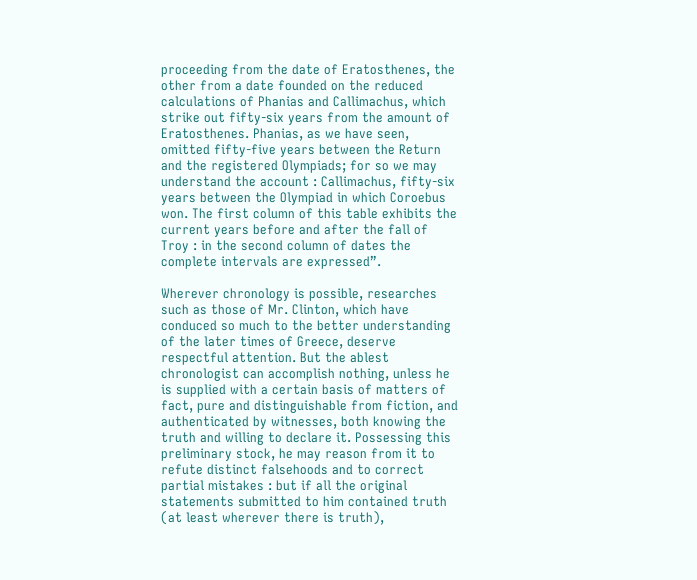proceeding from the date of Eratosthenes, the other from a date founded on the reduced calculations of Phanias and Callimachus, which strike out fifty-six years from the amount of Eratosthenes. Phanias, as we have seen, omitted fifty-five years between the Return and the registered Olympiads; for so we may understand the account : Callimachus, fifty-six years between the Olympiad in which Coroebus won. The first column of this table exhibits the current years before and after the fall of Troy : in the second column of dates the complete intervals are expressed”.

Wherever chronology is possible, researches such as those of Mr. Clinton, which have conduced so much to the better understanding of the later times of Greece, deserve respectful attention. But the ablest chronologist can accomplish nothing, unless he is supplied with a certain basis of matters of fact, pure and distinguishable from fiction, and authenticated by witnesses, both knowing the truth and willing to declare it. Possessing this preliminary stock, he may reason from it to refute distinct falsehoods and to correct partial mistakes : but if all the original statements submitted to him contained truth (at least wherever there is truth),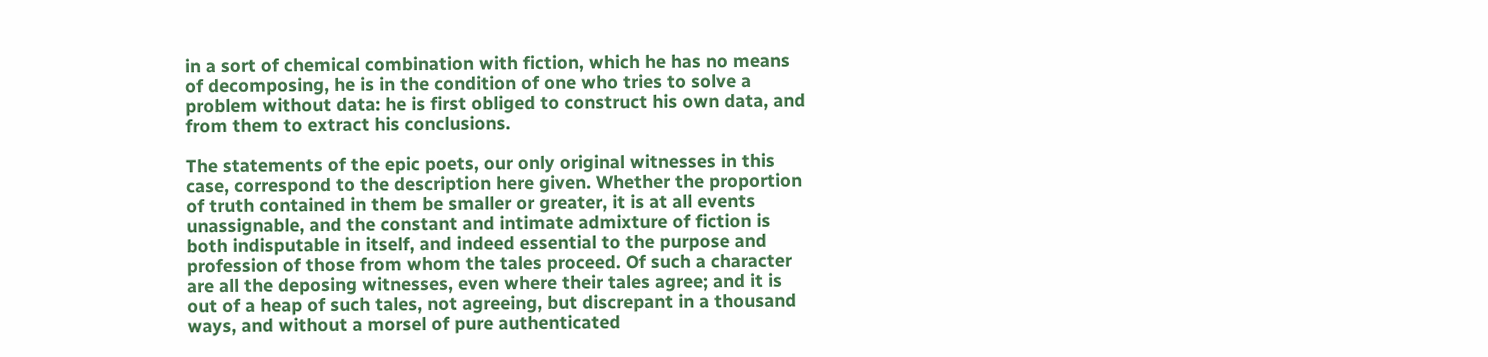in a sort of chemical combination with fiction, which he has no means of decomposing, he is in the condition of one who tries to solve a problem without data: he is first obliged to construct his own data, and from them to extract his conclusions.

The statements of the epic poets, our only original witnesses in this case, correspond to the description here given. Whether the proportion of truth contained in them be smaller or greater, it is at all events unassignable, and the constant and intimate admixture of fiction is both indisputable in itself, and indeed essential to the purpose and profession of those from whom the tales proceed. Of such a character are all the deposing witnesses, even where their tales agree; and it is out of a heap of such tales, not agreeing, but discrepant in a thousand ways, and without a morsel of pure authenticated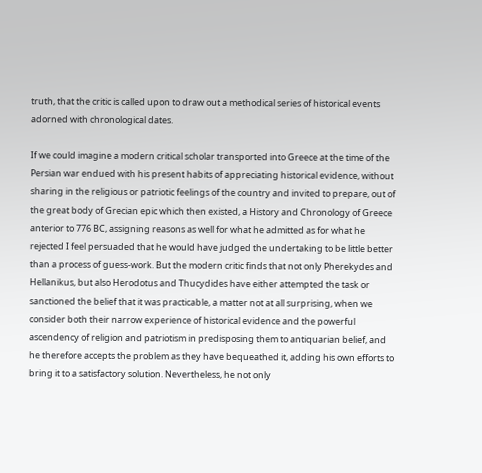truth, that the critic is called upon to draw out a methodical series of historical events adorned with chronological dates.

If we could imagine a modern critical scholar transported into Greece at the time of the Persian war endued with his present habits of appreciating historical evidence, without sharing in the religious or patriotic feelings of the country and invited to prepare, out of the great body of Grecian epic which then existed, a History and Chronology of Greece anterior to 776 BC, assigning reasons as well for what he admitted as for what he rejected I feel persuaded that he would have judged the undertaking to be little better than a process of guess-work. But the modern critic finds that not only Pherekydes and Hellanikus, but also Herodotus and Thucydides have either attempted the task or sanctioned the belief that it was practicable, a matter not at all surprising, when we consider both their narrow experience of historical evidence and the powerful ascendency of religion and patriotism in predisposing them to antiquarian belief, and he therefore accepts the problem as they have bequeathed it, adding his own efforts to bring it to a satisfactory solution. Nevertheless, he not only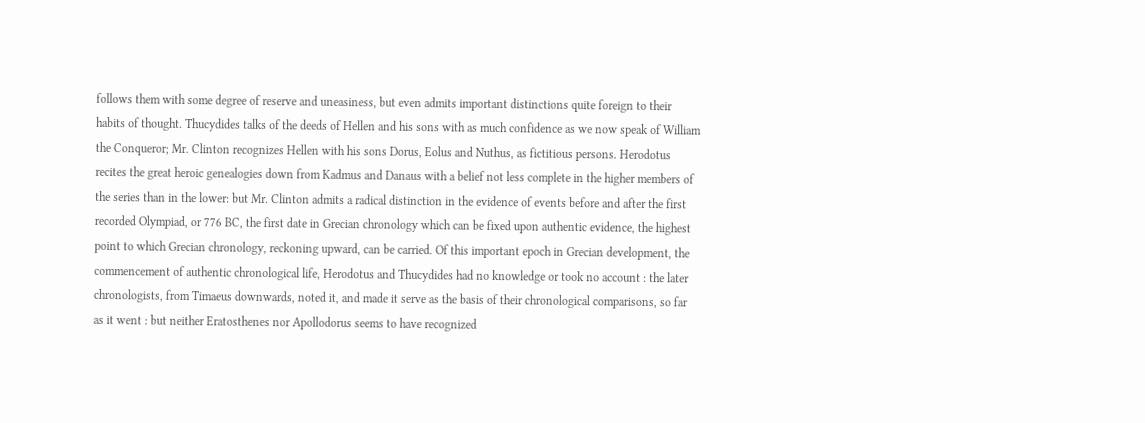follows them with some degree of reserve and uneasiness, but even admits important distinctions quite foreign to their habits of thought. Thucydides talks of the deeds of Hellen and his sons with as much confidence as we now speak of William the Conqueror; Mr. Clinton recognizes Hellen with his sons Dorus, Eolus and Nuthus, as fictitious persons. Herodotus recites the great heroic genealogies down from Kadmus and Danaus with a belief not less complete in the higher members of the series than in the lower: but Mr. Clinton admits a radical distinction in the evidence of events before and after the first recorded Olympiad, or 776 BC, the first date in Grecian chronology which can be fixed upon authentic evidence, the highest point to which Grecian chronology, reckoning upward, can be carried. Of this important epoch in Grecian development, the commencement of authentic chronological life, Herodotus and Thucydides had no knowledge or took no account : the later chronologists, from Timaeus downwards, noted it, and made it serve as the basis of their chronological comparisons, so far as it went : but neither Eratosthenes nor Apollodorus seems to have recognized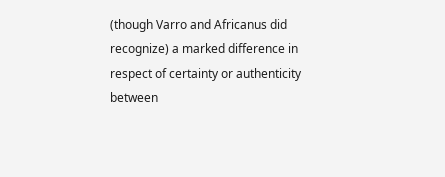(though Varro and Africanus did recognize) a marked difference in respect of certainty or authenticity between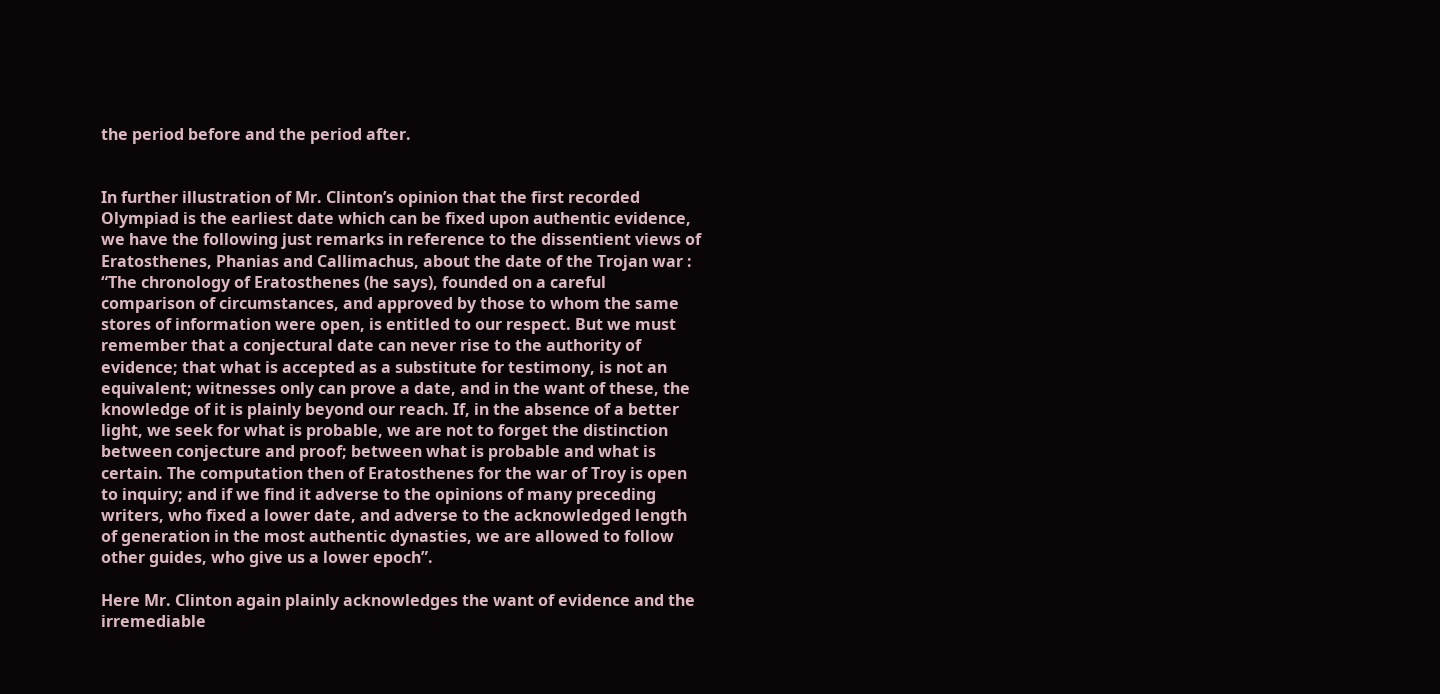the period before and the period after.


In further illustration of Mr. Clinton’s opinion that the first recorded Olympiad is the earliest date which can be fixed upon authentic evidence, we have the following just remarks in reference to the dissentient views of Eratosthenes, Phanias and Callimachus, about the date of the Trojan war : “The chronology of Eratosthenes (he says), founded on a careful comparison of circumstances, and approved by those to whom the same stores of information were open, is entitled to our respect. But we must remember that a conjectural date can never rise to the authority of evidence; that what is accepted as a substitute for testimony, is not an equivalent; witnesses only can prove a date, and in the want of these, the knowledge of it is plainly beyond our reach. If, in the absence of a better light, we seek for what is probable, we are not to forget the distinction between conjecture and proof; between what is probable and what is certain. The computation then of Eratosthenes for the war of Troy is open to inquiry; and if we find it adverse to the opinions of many preceding writers, who fixed a lower date, and adverse to the acknowledged length of generation in the most authentic dynasties, we are allowed to follow other guides, who give us a lower epoch”.

Here Mr. Clinton again plainly acknowledges the want of evidence and the irremediable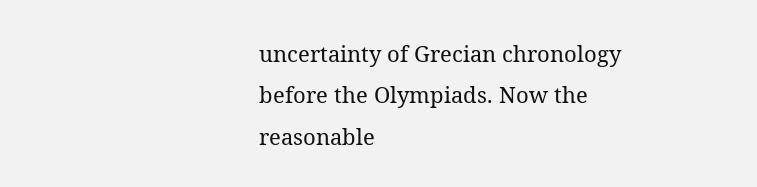uncertainty of Grecian chronology before the Olympiads. Now the reasonable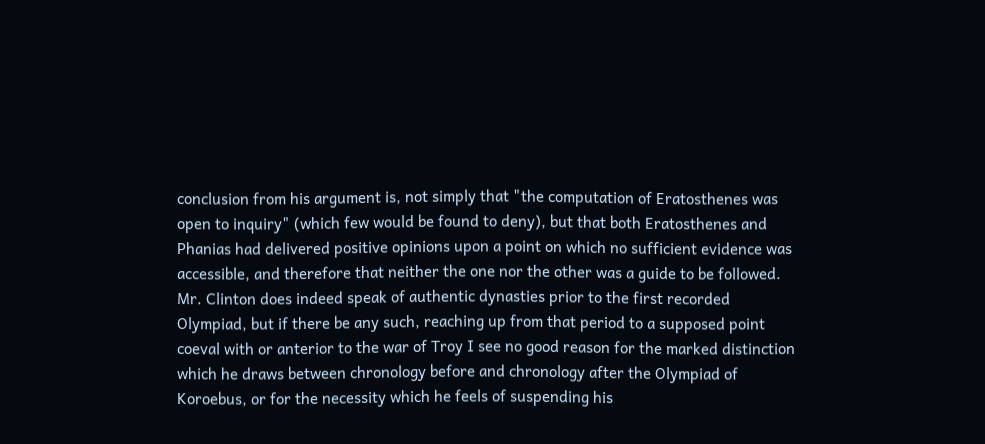conclusion from his argument is, not simply that "the computation of Eratosthenes was open to inquiry" (which few would be found to deny), but that both Eratosthenes and Phanias had delivered positive opinions upon a point on which no sufficient evidence was accessible, and therefore that neither the one nor the other was a guide to be followed. Mr. Clinton does indeed speak of authentic dynasties prior to the first recorded Olympiad, but if there be any such, reaching up from that period to a supposed point coeval with or anterior to the war of Troy I see no good reason for the marked distinction which he draws between chronology before and chronology after the Olympiad of Koroebus, or for the necessity which he feels of suspending his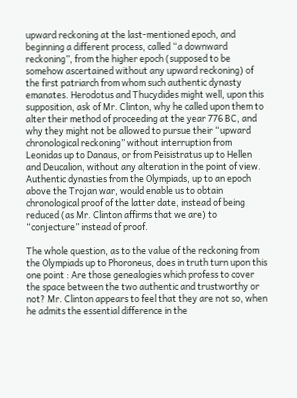upward reckoning at the last-mentioned epoch, and beginning a different process, called “a downward reckoning”, from the higher epoch (supposed to be somehow ascertained without any upward reckoning) of the first patriarch from whom such authentic dynasty emanates. Herodotus and Thucydides might well, upon this supposition, ask of Mr. Clinton, why he called upon them to alter their method of proceeding at the year 776 BC, and why they might not be allowed to pursue their “upward chronological reckoning” without interruption from Leonidas up to Danaus, or from Peisistratus up to Hellen and Deucalion, without any alteration in the point of view. Authentic dynasties from the Olympiads, up to an epoch above the Trojan war, would enable us to obtain chronological proof of the latter date, instead of being reduced (as Mr. Clinton affirms that we are) to “conjecture” instead of proof.

The whole question, as to the value of the reckoning from the Olympiads up to Phoroneus, does in truth turn upon this one point : Are those genealogies which profess to cover the space between the two authentic and trustworthy or not? Mr. Clinton appears to feel that they are not so, when he admits the essential difference in the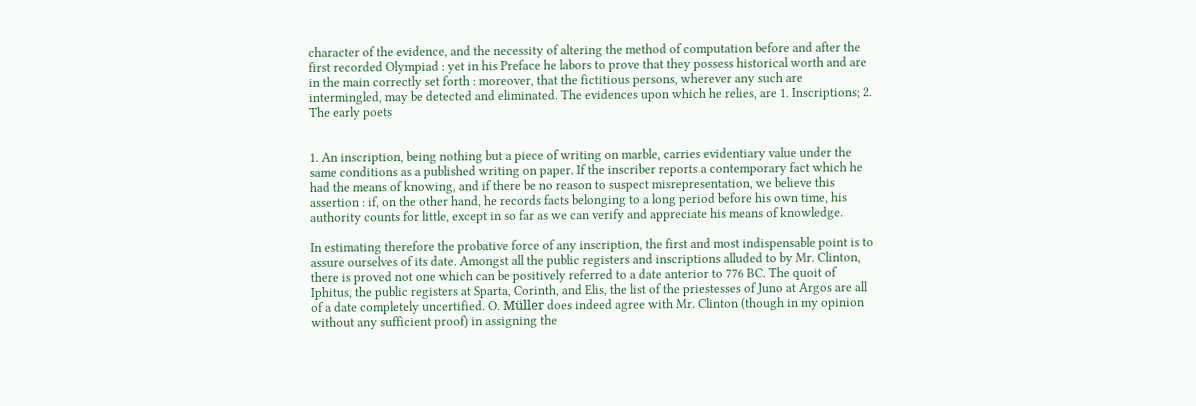character of the evidence, and the necessity of altering the method of computation before and after the first recorded Olympiad : yet in his Preface he labors to prove that they possess historical worth and are in the main correctly set forth : moreover, that the fictitious persons, wherever any such are intermingled, may be detected and eliminated. The evidences upon which he relies, are 1. Inscriptions; 2. The early poets


1. An inscription, being nothing but a piece of writing on marble, carries evidentiary value under the same conditions as a published writing on paper. If the inscriber reports a contemporary fact which he had the means of knowing, and if there be no reason to suspect misrepresentation, we believe this assertion : if, on the other hand, he records facts belonging to a long period before his own time, his authority counts for little, except in so far as we can verify and appreciate his means of knowledge.

In estimating therefore the probative force of any inscription, the first and most indispensable point is to assure ourselves of its date. Amongst all the public registers and inscriptions alluded to by Mr. Clinton, there is proved not one which can be positively referred to a date anterior to 776 BC. The quoit of Iphitus, the public registers at Sparta, Corinth, and Elis, the list of the priestesses of Juno at Argos are all of a date completely uncertified. O. Müller does indeed agree with Mr. Clinton (though in my opinion without any sufficient proof) in assigning the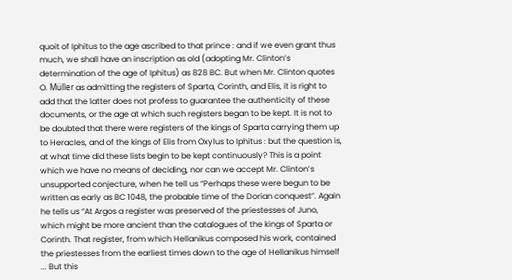quoit of Iphitus to the age ascribed to that prince : and if we even grant thus much, we shall have an inscription as old (adopting Mr. Clinton’s determination of the age of Iphitus) as 828 BC. But when Mr. Clinton quotes O. Müller as admitting the registers of Sparta, Corinth, and Elis, it is right to add that the latter does not profess to guarantee the authenticity of these documents, or the age at which such registers began to be kept. It is not to be doubted that there were registers of the kings of Sparta carrying them up to Heracles, and of the kings of Elis from Oxylus to Iphitus : but the question is, at what time did these lists begin to be kept continuously? This is a point which we have no means of deciding, nor can we accept Mr. Clinton’s unsupported conjecture, when he tell us “Perhaps these were begun to be written as early as BC 1048, the probable time of the Dorian conquest”. Again he tells us “At Argos a register was preserved of the priestesses of Juno, which might be more ancient than the catalogues of the kings of Sparta or Corinth. That register, from which Hellanikus composed his work, contained the priestesses from the earliest times down to the age of Hellanikus himself ... But this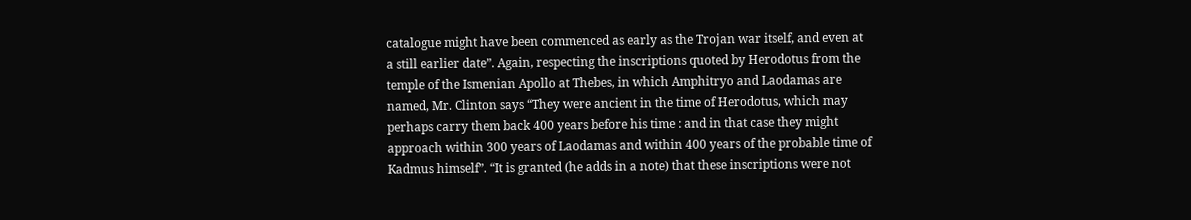catalogue might have been commenced as early as the Trojan war itself, and even at a still earlier date”. Again, respecting the inscriptions quoted by Herodotus from the temple of the Ismenian Apollo at Thebes, in which Amphitryo and Laodamas are named, Mr. Clinton says “They were ancient in the time of Herodotus, which may perhaps carry them back 400 years before his time : and in that case they might approach within 300 years of Laodamas and within 400 years of the probable time of Kadmus himself”. “It is granted (he adds in a note) that these inscriptions were not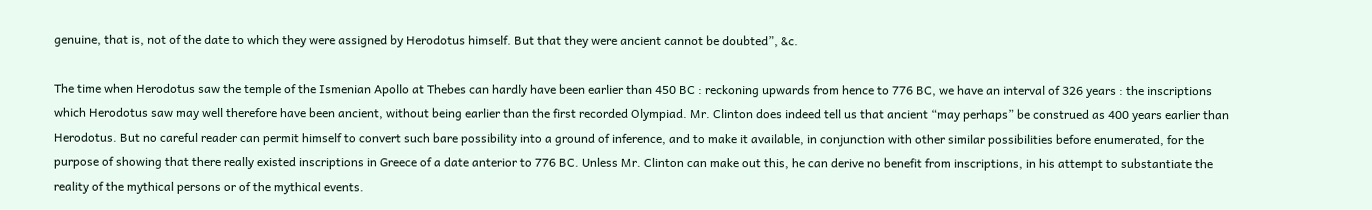genuine, that is, not of the date to which they were assigned by Herodotus himself. But that they were ancient cannot be doubted”, &c.

The time when Herodotus saw the temple of the Ismenian Apollo at Thebes can hardly have been earlier than 450 BC : reckoning upwards from hence to 776 BC, we have an interval of 326 years : the inscriptions which Herodotus saw may well therefore have been ancient, without being earlier than the first recorded Olympiad. Mr. Clinton does indeed tell us that ancient “may perhaps” be construed as 400 years earlier than Herodotus. But no careful reader can permit himself to convert such bare possibility into a ground of inference, and to make it available, in conjunction with other similar possibilities before enumerated, for the purpose of showing that there really existed inscriptions in Greece of a date anterior to 776 BC. Unless Mr. Clinton can make out this, he can derive no benefit from inscriptions, in his attempt to substantiate the reality of the mythical persons or of the mythical events.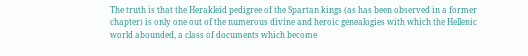The truth is that the Herakleid pedigree of the Spartan kings (as has been observed in a former chapter) is only one out of the numerous divine and heroic genealogies with which the Hellenic world abounded, a class of documents which become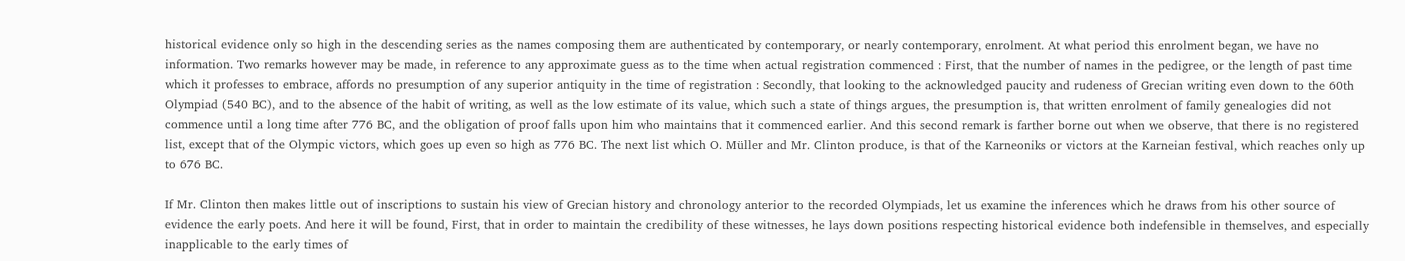historical evidence only so high in the descending series as the names composing them are authenticated by contemporary, or nearly contemporary, enrolment. At what period this enrolment began, we have no information. Two remarks however may be made, in reference to any approximate guess as to the time when actual registration commenced : First, that the number of names in the pedigree, or the length of past time which it professes to embrace, affords no presumption of any superior antiquity in the time of registration : Secondly, that looking to the acknowledged paucity and rudeness of Grecian writing even down to the 60th Olympiad (540 BC), and to the absence of the habit of writing, as well as the low estimate of its value, which such a state of things argues, the presumption is, that written enrolment of family genealogies did not commence until a long time after 776 BC, and the obligation of proof falls upon him who maintains that it commenced earlier. And this second remark is farther borne out when we observe, that there is no registered list, except that of the Olympic victors, which goes up even so high as 776 BC. The next list which O. Müller and Mr. Clinton produce, is that of the Karneoniks or victors at the Karneian festival, which reaches only up to 676 BC.

If Mr. Clinton then makes little out of inscriptions to sustain his view of Grecian history and chronology anterior to the recorded Olympiads, let us examine the inferences which he draws from his other source of evidence the early poets. And here it will be found, First, that in order to maintain the credibility of these witnesses, he lays down positions respecting historical evidence both indefensible in themselves, and especially inapplicable to the early times of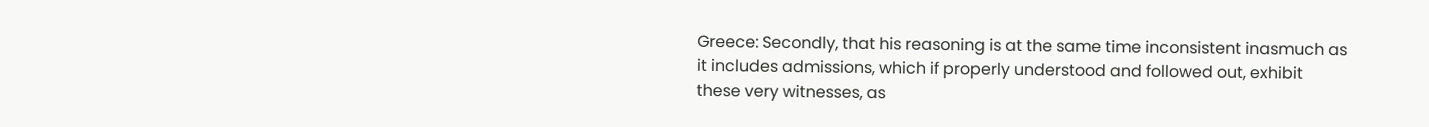Greece: Secondly, that his reasoning is at the same time inconsistent inasmuch as it includes admissions, which if properly understood and followed out, exhibit these very witnesses, as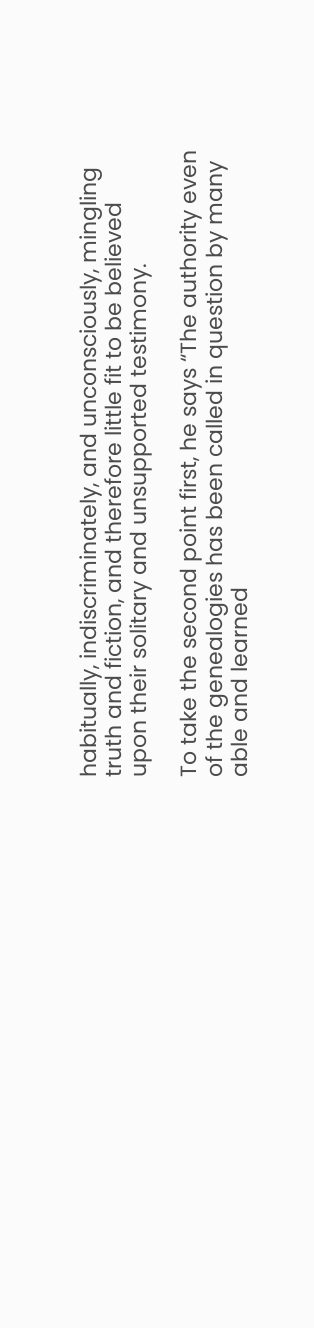habitually, indiscriminately, and unconsciously, mingling truth and fiction, and therefore little fit to be believed upon their solitary and unsupported testimony.

To take the second point first, he says “The authority even of the genealogies has been called in question by many able and learned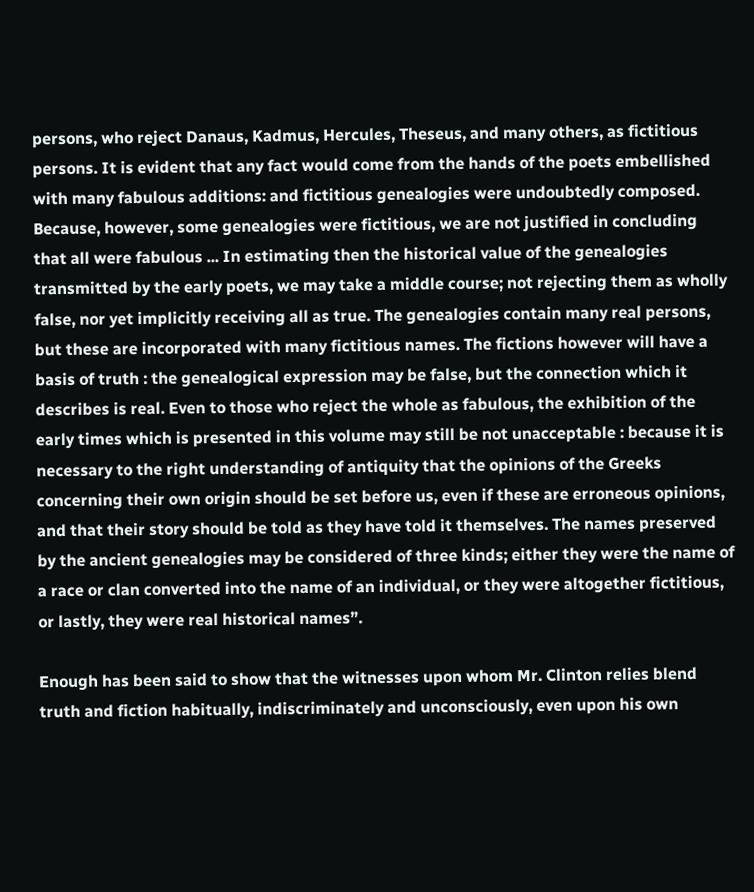persons, who reject Danaus, Kadmus, Hercules, Theseus, and many others, as fictitious persons. It is evident that any fact would come from the hands of the poets embellished with many fabulous additions: and fictitious genealogies were undoubtedly composed. Because, however, some genealogies were fictitious, we are not justified in concluding that all were fabulous ... In estimating then the historical value of the genealogies transmitted by the early poets, we may take a middle course; not rejecting them as wholly false, nor yet implicitly receiving all as true. The genealogies contain many real persons, but these are incorporated with many fictitious names. The fictions however will have a basis of truth : the genealogical expression may be false, but the connection which it describes is real. Even to those who reject the whole as fabulous, the exhibition of the early times which is presented in this volume may still be not unacceptable : because it is necessary to the right understanding of antiquity that the opinions of the Greeks concerning their own origin should be set before us, even if these are erroneous opinions, and that their story should be told as they have told it themselves. The names preserved by the ancient genealogies may be considered of three kinds; either they were the name of a race or clan converted into the name of an individual, or they were altogether fictitious, or lastly, they were real historical names”.

Enough has been said to show that the witnesses upon whom Mr. Clinton relies blend truth and fiction habitually, indiscriminately and unconsciously, even upon his own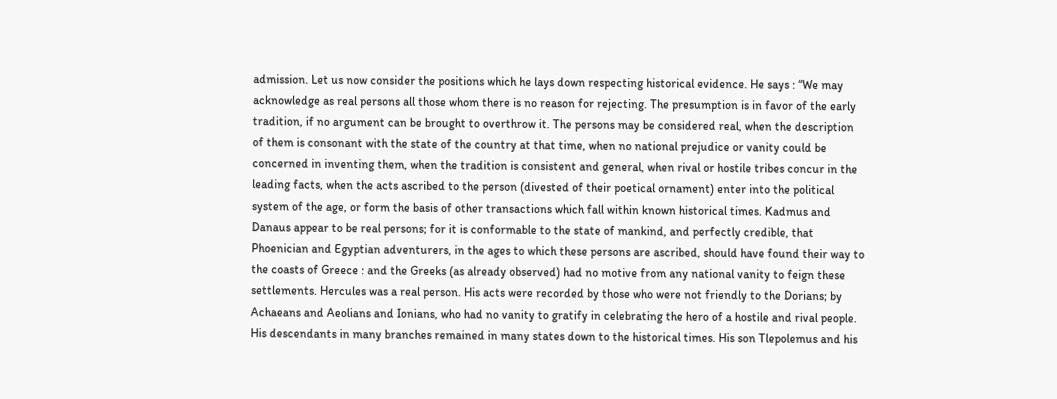admission. Let us now consider the positions which he lays down respecting historical evidence. He says : “We may acknowledge as real persons all those whom there is no reason for rejecting. The presumption is in favor of the early tradition, if no argument can be brought to overthrow it. The persons may be considered real, when the description of them is consonant with the state of the country at that time, when no national prejudice or vanity could be concerned in inventing them, when the tradition is consistent and general, when rival or hostile tribes concur in the leading facts, when the acts ascribed to the person (divested of their poetical ornament) enter into the political system of the age, or form the basis of other transactions which fall within known historical times. Kadmus and Danaus appear to be real persons; for it is conformable to the state of mankind, and perfectly credible, that Phoenician and Egyptian adventurers, in the ages to which these persons are ascribed, should have found their way to the coasts of Greece : and the Greeks (as already observed) had no motive from any national vanity to feign these settlements. Hercules was a real person. His acts were recorded by those who were not friendly to the Dorians; by Achaeans and Aeolians and Ionians, who had no vanity to gratify in celebrating the hero of a hostile and rival people. His descendants in many branches remained in many states down to the historical times. His son Tlepolemus and his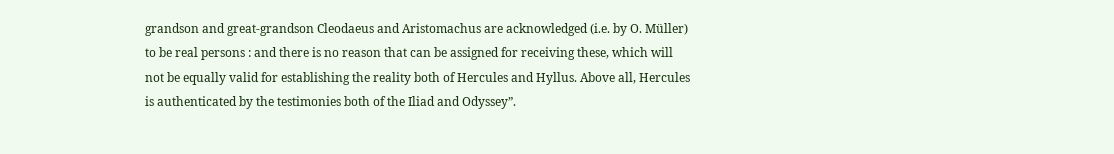grandson and great-grandson Cleodaeus and Aristomachus are acknowledged (i.e. by O. Müller) to be real persons : and there is no reason that can be assigned for receiving these, which will not be equally valid for establishing the reality both of Hercules and Hyllus. Above all, Hercules is authenticated by the testimonies both of the Iliad and Odyssey”.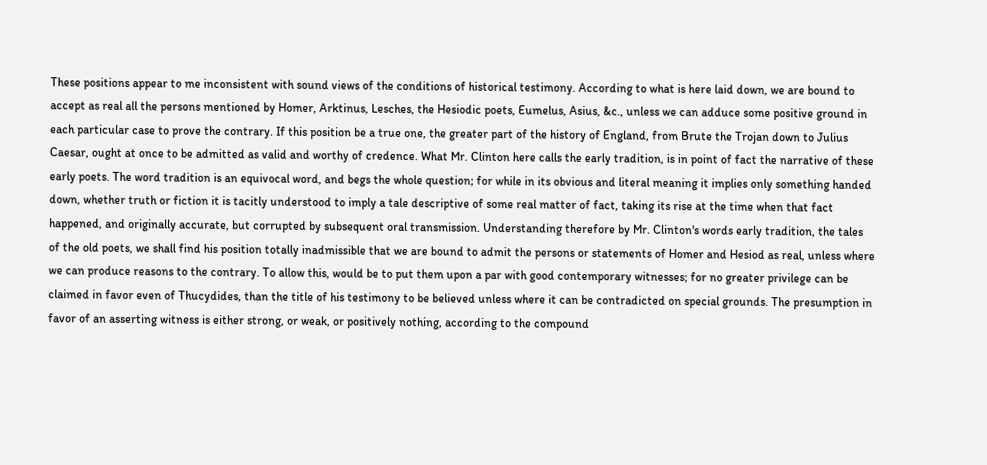These positions appear to me inconsistent with sound views of the conditions of historical testimony. According to what is here laid down, we are bound to accept as real all the persons mentioned by Homer, Arktinus, Lesches, the Hesiodic poets, Eumelus, Asius, &c., unless we can adduce some positive ground in each particular case to prove the contrary. If this position be a true one, the greater part of the history of England, from Brute the Trojan down to Julius Caesar, ought at once to be admitted as valid and worthy of credence. What Mr. Clinton here calls the early tradition, is in point of fact the narrative of these early poets. The word tradition is an equivocal word, and begs the whole question; for while in its obvious and literal meaning it implies only something handed down, whether truth or fiction it is tacitly understood to imply a tale descriptive of some real matter of fact, taking its rise at the time when that fact happened, and originally accurate, but corrupted by subsequent oral transmission. Understanding therefore by Mr. Clinton's words early tradition, the tales of the old poets, we shall find his position totally inadmissible that we are bound to admit the persons or statements of Homer and Hesiod as real, unless where we can produce reasons to the contrary. To allow this, would be to put them upon a par with good contemporary witnesses; for no greater privilege can be claimed in favor even of Thucydides, than the title of his testimony to be believed unless where it can be contradicted on special grounds. The presumption in favor of an asserting witness is either strong, or weak, or positively nothing, according to the compound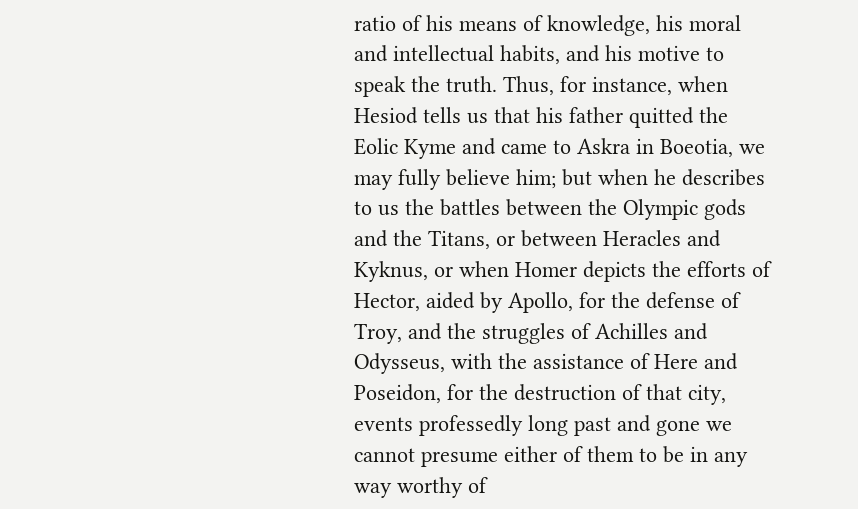ratio of his means of knowledge, his moral and intellectual habits, and his motive to speak the truth. Thus, for instance, when Hesiod tells us that his father quitted the Eolic Kyme and came to Askra in Boeotia, we may fully believe him; but when he describes to us the battles between the Olympic gods and the Titans, or between Heracles and Kyknus, or when Homer depicts the efforts of Hector, aided by Apollo, for the defense of Troy, and the struggles of Achilles and Odysseus, with the assistance of Here and Poseidon, for the destruction of that city, events professedly long past and gone we cannot presume either of them to be in any way worthy of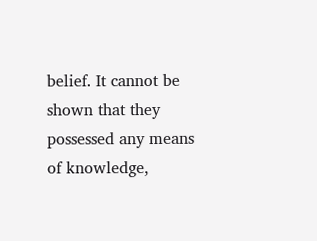belief. It cannot be shown that they possessed any means of knowledge,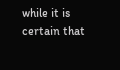while it is certain that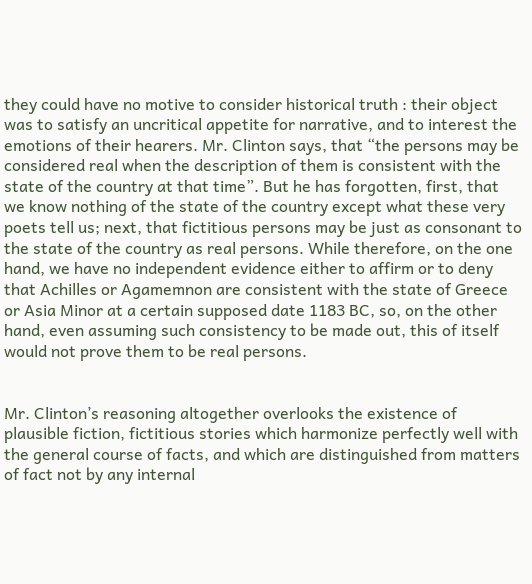they could have no motive to consider historical truth : their object was to satisfy an uncritical appetite for narrative, and to interest the emotions of their hearers. Mr. Clinton says, that “the persons may be considered real when the description of them is consistent with the state of the country at that time”. But he has forgotten, first, that we know nothing of the state of the country except what these very poets tell us; next, that fictitious persons may be just as consonant to the state of the country as real persons. While therefore, on the one hand, we have no independent evidence either to affirm or to deny that Achilles or Agamemnon are consistent with the state of Greece or Asia Minor at a certain supposed date 1183 BC, so, on the other hand, even assuming such consistency to be made out, this of itself would not prove them to be real persons.


Mr. Clinton’s reasoning altogether overlooks the existence of plausible fiction, fictitious stories which harmonize perfectly well with the general course of facts, and which are distinguished from matters of fact not by any internal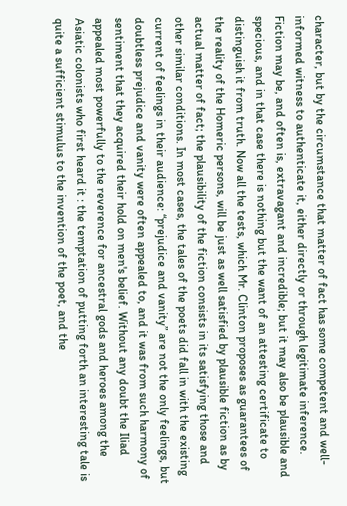character, but by the circumstance that matter of fact has some competent and well-informed witness to authenticate it, either directly or through legitimate inference. Fiction may be, and often is, extravagant and incredible; but it may also be plausible and specious, and in that case there is nothing but the want of an attesting certificate to distinguish it from truth. Now all the tests, which Mr. Clinton proposes as guarantees of the reality of the Homeric persons, will be just as well satisfied by plausible fiction as by actual matter of fact; the plausibility of the fiction consists in its satisfying those and other similar conditions. In most cases, the tales of the poets did fall in with the existing current of feelings in their audience: “prejudice and vanity” are not the only feelings, but doubtless prejudice and vanity were often appealed to, and it was from such harmony of sentiment that they acquired their hold on men's belief. Without any doubt the Iliad appealed most powerfully to the reverence for ancestral gods and heroes among the Asiatic colonists who first heard it : the temptation of putting forth an interesting tale is quite a sufficient stimulus to the invention of the poet, and the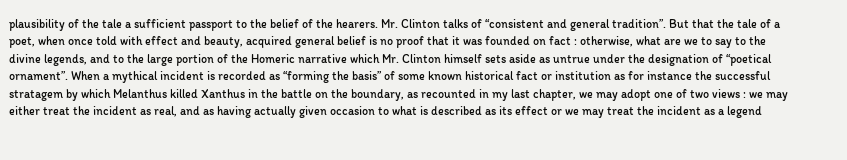plausibility of the tale a sufficient passport to the belief of the hearers. Mr. Clinton talks of “consistent and general tradition”. But that the tale of a poet, when once told with effect and beauty, acquired general belief is no proof that it was founded on fact : otherwise, what are we to say to the divine legends, and to the large portion of the Homeric narrative which Mr. Clinton himself sets aside as untrue under the designation of “poetical ornament”. When a mythical incident is recorded as “forming the basis” of some known historical fact or institution as for instance the successful stratagem by which Melanthus killed Xanthus in the battle on the boundary, as recounted in my last chapter, we may adopt one of two views : we may either treat the incident as real, and as having actually given occasion to what is described as its effect or we may treat the incident as a legend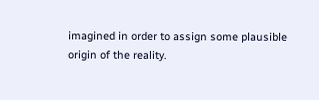imagined in order to assign some plausible origin of the reality.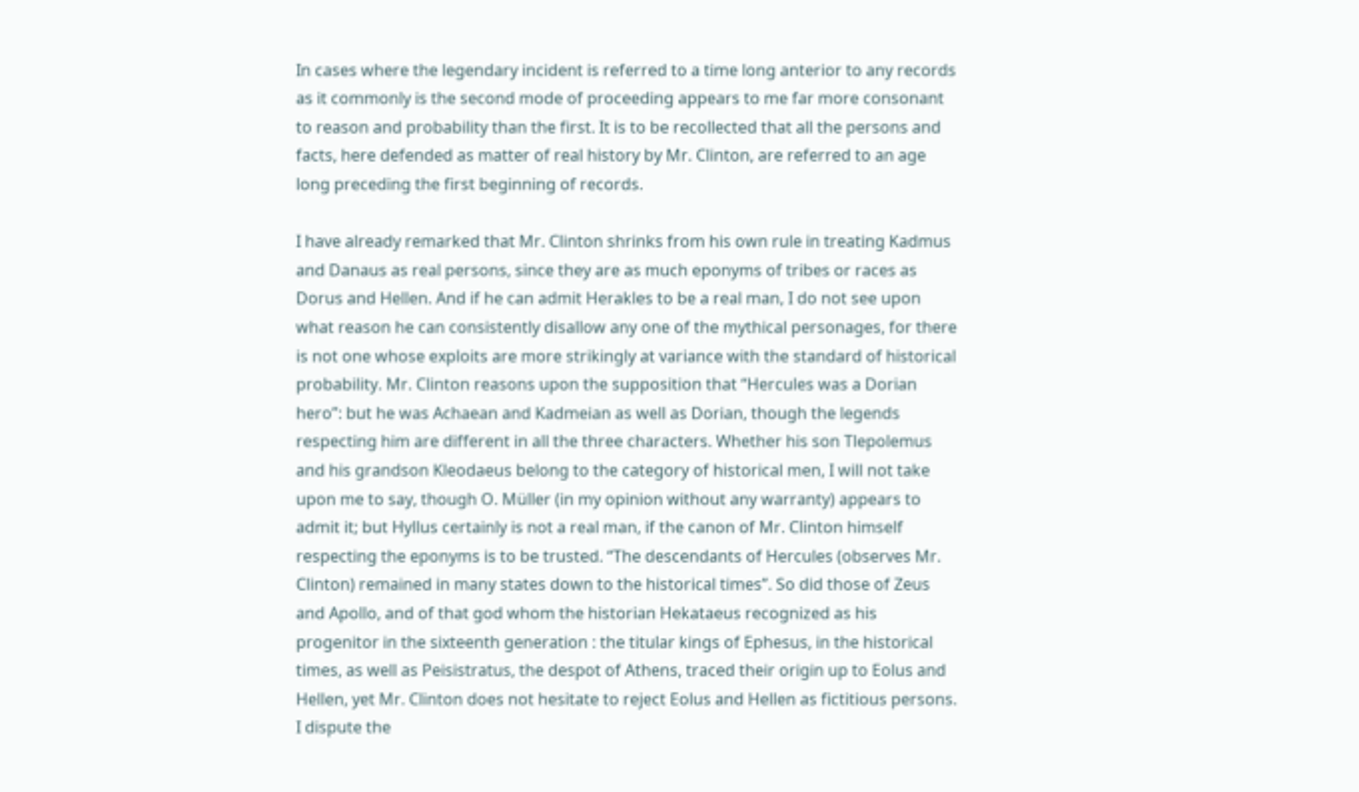In cases where the legendary incident is referred to a time long anterior to any records as it commonly is the second mode of proceeding appears to me far more consonant to reason and probability than the first. It is to be recollected that all the persons and facts, here defended as matter of real history by Mr. Clinton, are referred to an age long preceding the first beginning of records.

I have already remarked that Mr. Clinton shrinks from his own rule in treating Kadmus and Danaus as real persons, since they are as much eponyms of tribes or races as Dorus and Hellen. And if he can admit Herakles to be a real man, I do not see upon what reason he can consistently disallow any one of the mythical personages, for there is not one whose exploits are more strikingly at variance with the standard of historical probability. Mr. Clinton reasons upon the supposition that “Hercules was a Dorian hero”: but he was Achaean and Kadmeian as well as Dorian, though the legends respecting him are different in all the three characters. Whether his son Tlepolemus and his grandson Kleodaeus belong to the category of historical men, I will not take upon me to say, though O. Müller (in my opinion without any warranty) appears to admit it; but Hyllus certainly is not a real man, if the canon of Mr. Clinton himself respecting the eponyms is to be trusted. “The descendants of Hercules (observes Mr. Clinton) remained in many states down to the historical times”. So did those of Zeus and Apollo, and of that god whom the historian Hekataeus recognized as his progenitor in the sixteenth generation : the titular kings of Ephesus, in the historical times, as well as Peisistratus, the despot of Athens, traced their origin up to Eolus and Hellen, yet Mr. Clinton does not hesitate to reject Eolus and Hellen as fictitious persons. I dispute the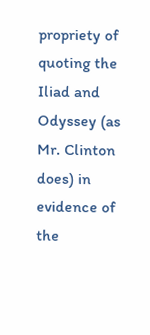propriety of quoting the Iliad and Odyssey (as Mr. Clinton does) in evidence of the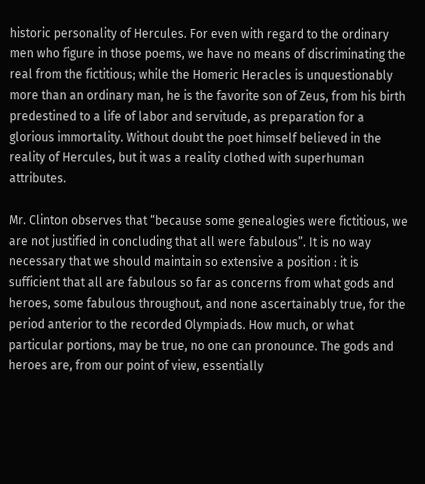historic personality of Hercules. For even with regard to the ordinary men who figure in those poems, we have no means of discriminating the real from the fictitious; while the Homeric Heracles is unquestionably more than an ordinary man, he is the favorite son of Zeus, from his birth predestined to a life of labor and servitude, as preparation for a glorious immortality. Without doubt the poet himself believed in the reality of Hercules, but it was a reality clothed with superhuman attributes.

Mr. Clinton observes that “because some genealogies were fictitious, we are not justified in concluding that all were fabulous”. It is no way necessary that we should maintain so extensive a position : it is sufficient that all are fabulous so far as concerns from what gods and heroes, some fabulous throughout, and none ascertainably true, for the period anterior to the recorded Olympiads. How much, or what particular portions, may be true, no one can pronounce. The gods and heroes are, from our point of view, essentially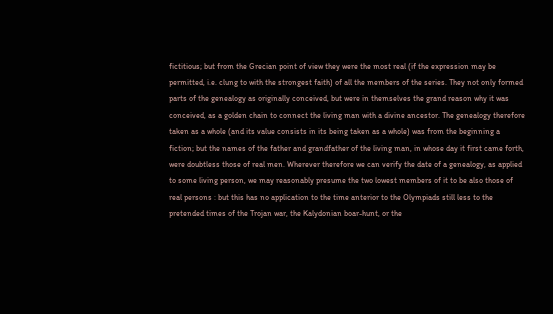fictitious; but from the Grecian point of view they were the most real (if the expression may be permitted, i.e. clung to with the strongest faith) of all the members of the series. They not only formed parts of the genealogy as originally conceived, but were in themselves the grand reason why it was conceived, as a golden chain to connect the living man with a divine ancestor. The genealogy therefore taken as a whole (and its value consists in its being taken as a whole) was from the beginning a fiction; but the names of the father and grandfather of the living man, in whose day it first came forth, were doubtless those of real men. Wherever therefore we can verify the date of a genealogy, as applied to some living person, we may reasonably presume the two lowest members of it to be also those of real persons : but this has no application to the time anterior to the Olympiads still less to the pretended times of the Trojan war, the Kalydonian boar-hunt, or the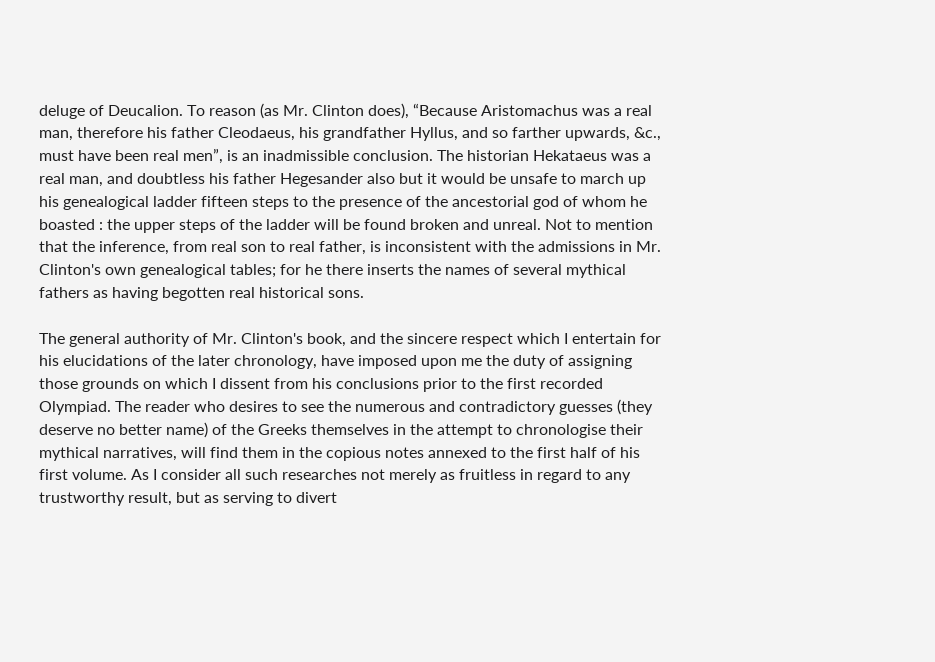deluge of Deucalion. To reason (as Mr. Clinton does), “Because Aristomachus was a real man, therefore his father Cleodaeus, his grandfather Hyllus, and so farther upwards, &c., must have been real men”, is an inadmissible conclusion. The historian Hekataeus was a real man, and doubtless his father Hegesander also but it would be unsafe to march up his genealogical ladder fifteen steps to the presence of the ancestorial god of whom he boasted : the upper steps of the ladder will be found broken and unreal. Not to mention that the inference, from real son to real father, is inconsistent with the admissions in Mr. Clinton's own genealogical tables; for he there inserts the names of several mythical fathers as having begotten real historical sons.

The general authority of Mr. Clinton's book, and the sincere respect which I entertain for his elucidations of the later chronology, have imposed upon me the duty of assigning those grounds on which I dissent from his conclusions prior to the first recorded Olympiad. The reader who desires to see the numerous and contradictory guesses (they deserve no better name) of the Greeks themselves in the attempt to chronologise their mythical narratives, will find them in the copious notes annexed to the first half of his first volume. As I consider all such researches not merely as fruitless in regard to any trustworthy result, but as serving to divert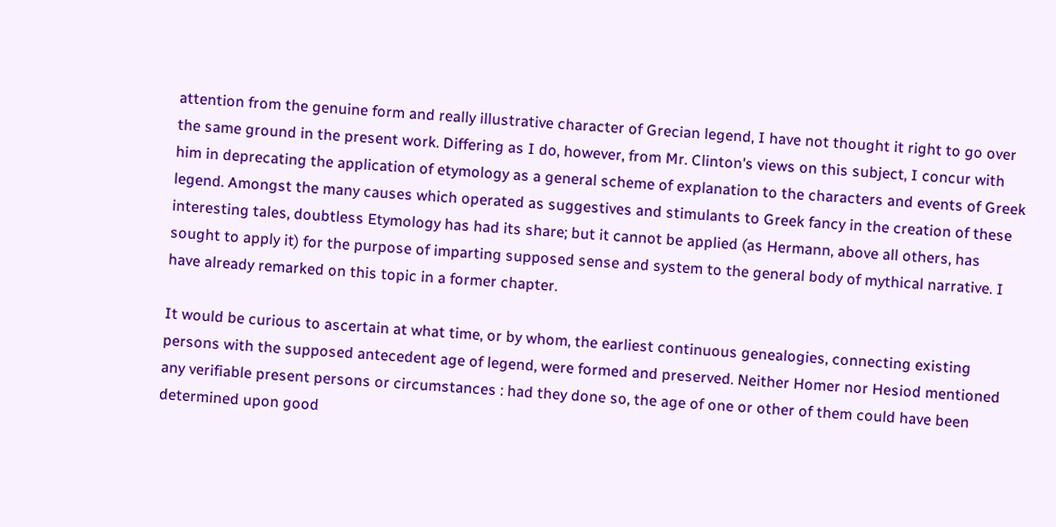attention from the genuine form and really illustrative character of Grecian legend, I have not thought it right to go over the same ground in the present work. Differing as I do, however, from Mr. Clinton's views on this subject, I concur with him in deprecating the application of etymology as a general scheme of explanation to the characters and events of Greek legend. Amongst the many causes which operated as suggestives and stimulants to Greek fancy in the creation of these interesting tales, doubtless Etymology has had its share; but it cannot be applied (as Hermann, above all others, has sought to apply it) for the purpose of imparting supposed sense and system to the general body of mythical narrative. I have already remarked on this topic in a former chapter.

It would be curious to ascertain at what time, or by whom, the earliest continuous genealogies, connecting existing persons with the supposed antecedent age of legend, were formed and preserved. Neither Homer nor Hesiod mentioned any verifiable present persons or circumstances : had they done so, the age of one or other of them could have been determined upon good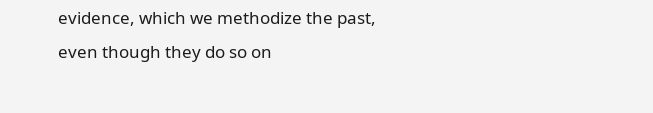evidence, which we methodize the past, even though they do so on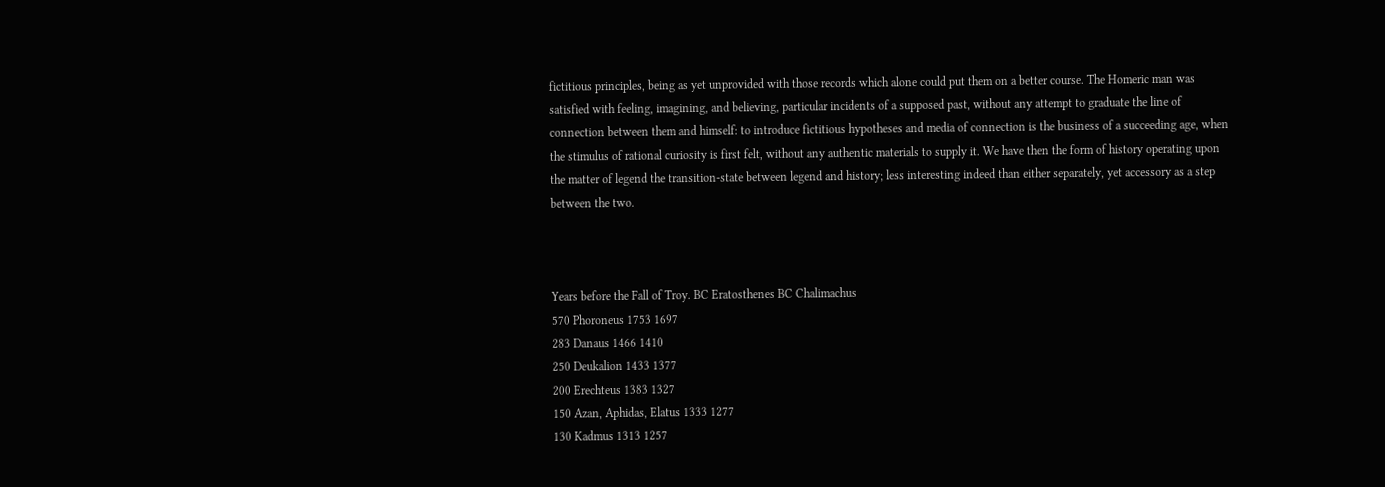fictitious principles, being as yet unprovided with those records which alone could put them on a better course. The Homeric man was satisfied with feeling, imagining, and believing, particular incidents of a supposed past, without any attempt to graduate the line of connection between them and himself: to introduce fictitious hypotheses and media of connection is the business of a succeeding age, when the stimulus of rational curiosity is first felt, without any authentic materials to supply it. We have then the form of history operating upon the matter of legend the transition-state between legend and history; less interesting indeed than either separately, yet accessory as a step between the two.



Years before the Fall of Troy. BC Eratosthenes BC Chalimachus
570 Phoroneus 1753 1697
283 Danaus 1466 1410
250 Deukalion 1433 1377
200 Erechteus 1383 1327
150 Azan, Aphidas, Elatus 1333 1277
130 Kadmus 1313 1257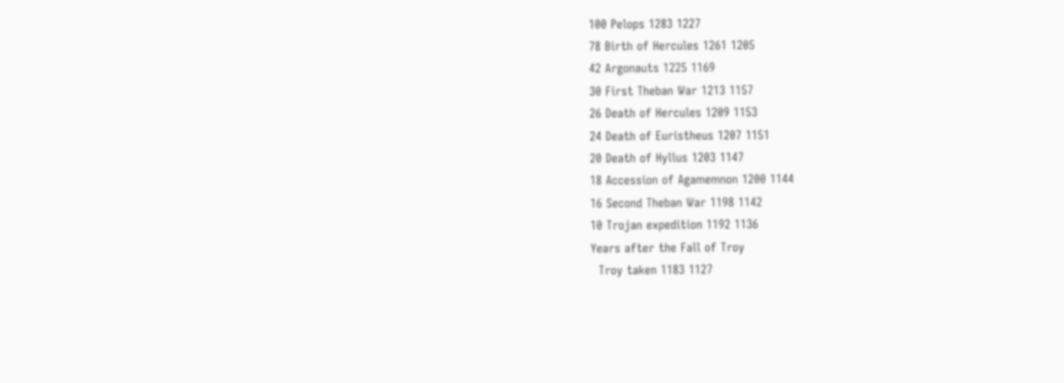100 Pelops 1283 1227
78 Birth of Hercules 1261 1205
42 Argonauts 1225 1169
30 First Theban War 1213 1157
26 Death of Hercules 1209 1153
24 Death of Euristheus 1207 1151
20 Death of Hyllus 1203 1147
18 Accession of Agamemnon 1200 1144
16 Second Theban War 1198 1142
10 Trojan expedition 1192 1136
Years after the Fall of Troy
  Troy taken 1183 1127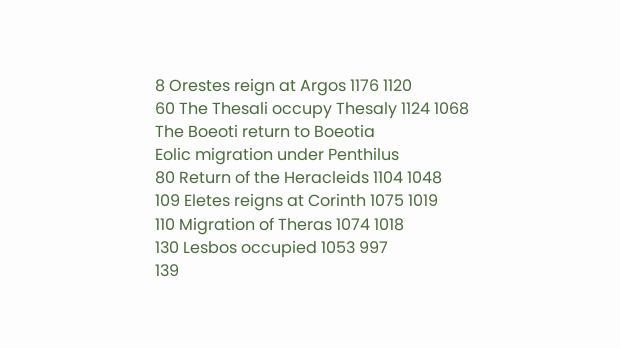8 Orestes reign at Argos 1176 1120
60 The Thesali occupy Thesaly 1124 1068
The Boeoti return to Boeotia
Eolic migration under Penthilus
80 Return of the Heracleids 1104 1048
109 Eletes reigns at Corinth 1075 1019
110 Migration of Theras 1074 1018
130 Lesbos occupied 1053 997
139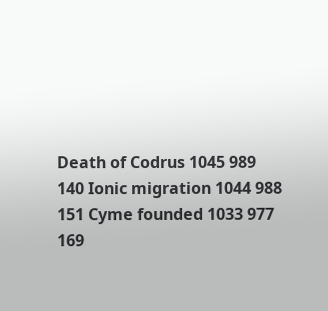Death of Codrus 1045 989
140 Ionic migration 1044 988
151 Cyme founded 1033 977
169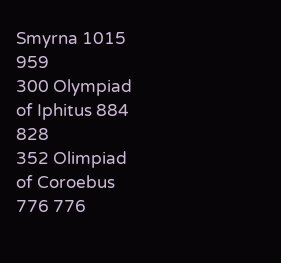Smyrna 1015 959
300 Olympiad of Iphitus 884 828
352 Olimpiad of Coroebus 776 776